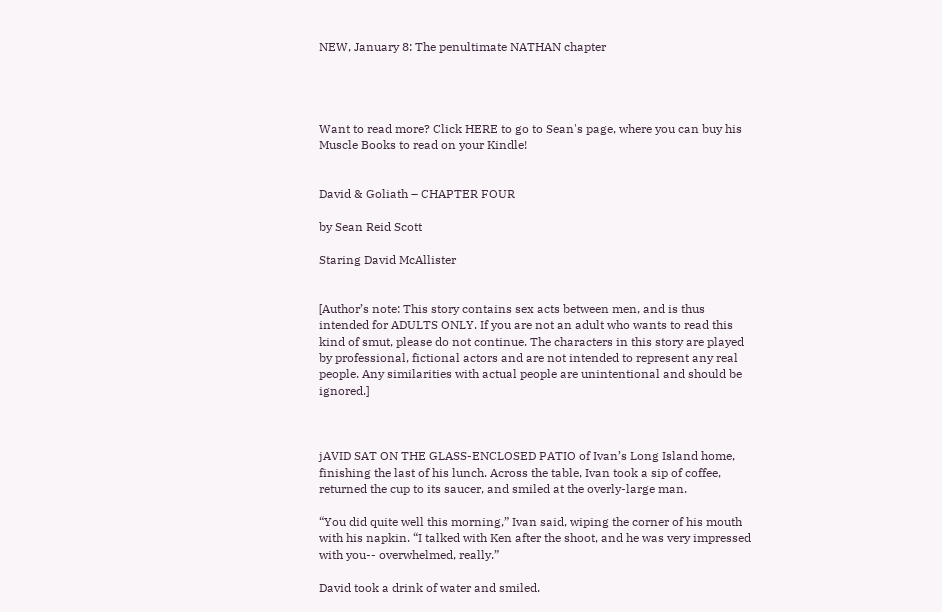NEW, January 8: The penultimate NATHAN chapter




Want to read more? Click HERE to go to Sean's page, where you can buy his Muscle Books to read on your Kindle!


David & Goliath – CHAPTER FOUR

by Sean Reid Scott

Staring David McAllister


[Author’s note: This story contains sex acts between men, and is thus intended for ADULTS ONLY. If you are not an adult who wants to read this kind of smut, please do not continue. The characters in this story are played by professional, fictional actors and are not intended to represent any real people. Any similarities with actual people are unintentional and should be ignored.]



jAVID SAT ON THE GLASS-ENCLOSED PATIO of Ivan’s Long Island home, finishing the last of his lunch. Across the table, Ivan took a sip of coffee, returned the cup to its saucer, and smiled at the overly-large man.

“You did quite well this morning,” Ivan said, wiping the corner of his mouth with his napkin. “I talked with Ken after the shoot, and he was very impressed with you-- overwhelmed, really.”

David took a drink of water and smiled.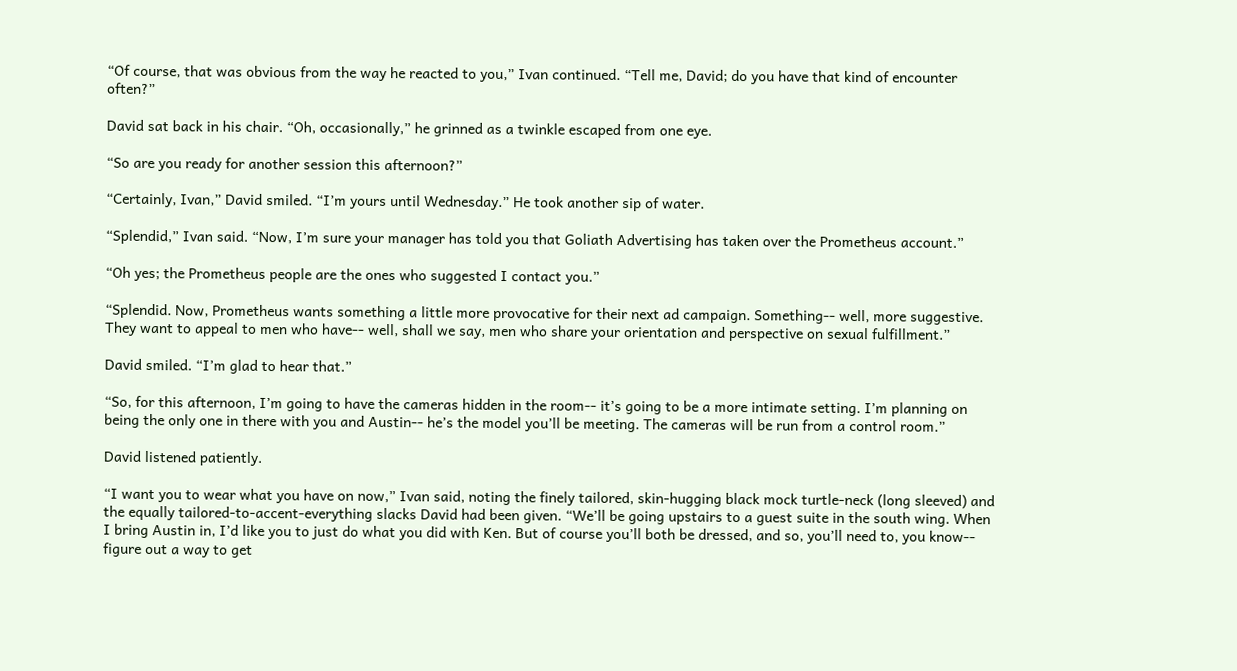“Of course, that was obvious from the way he reacted to you,” Ivan continued. “Tell me, David; do you have that kind of encounter often?”

David sat back in his chair. “Oh, occasionally,” he grinned as a twinkle escaped from one eye.

“So are you ready for another session this afternoon?”

“Certainly, Ivan,” David smiled. “I’m yours until Wednesday.” He took another sip of water.

“Splendid,” Ivan said. “Now, I’m sure your manager has told you that Goliath Advertising has taken over the Prometheus account.”

“Oh yes; the Prometheus people are the ones who suggested I contact you.”

“Splendid. Now, Prometheus wants something a little more provocative for their next ad campaign. Something-- well, more suggestive. They want to appeal to men who have-- well, shall we say, men who share your orientation and perspective on sexual fulfillment.”

David smiled. “I’m glad to hear that.”

“So, for this afternoon, I’m going to have the cameras hidden in the room-- it’s going to be a more intimate setting. I’m planning on being the only one in there with you and Austin-- he’s the model you’ll be meeting. The cameras will be run from a control room.”

David listened patiently.

“I want you to wear what you have on now,” Ivan said, noting the finely tailored, skin-hugging black mock turtle-neck (long sleeved) and the equally tailored-to-accent-everything slacks David had been given. “We’ll be going upstairs to a guest suite in the south wing. When I bring Austin in, I’d like you to just do what you did with Ken. But of course you’ll both be dressed, and so, you’ll need to, you know-- figure out a way to get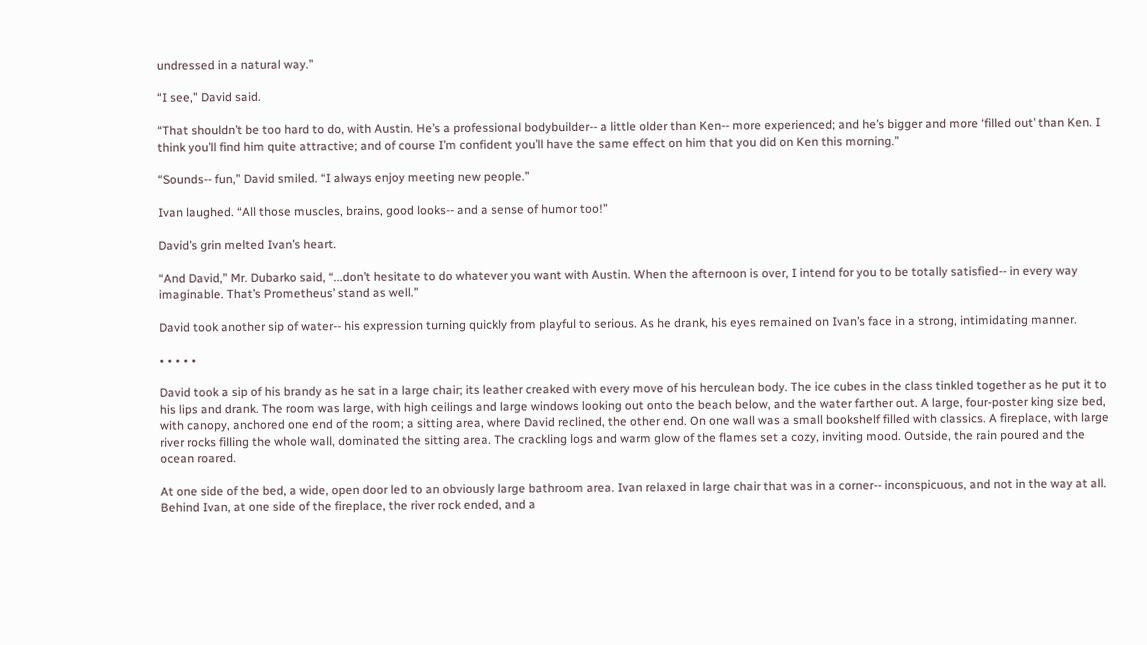undressed in a natural way.”

“I see,” David said.

“That shouldn’t be too hard to do, with Austin. He’s a professional bodybuilder-- a little older than Ken-- more experienced; and he’s bigger and more ‘filled out’ than Ken. I think you’ll find him quite attractive; and of course I’m confident you’ll have the same effect on him that you did on Ken this morning.”

“Sounds-- fun,” David smiled. “I always enjoy meeting new people.”

Ivan laughed. “All those muscles, brains, good looks-- and a sense of humor too!”

David’s grin melted Ivan’s heart.

“And David,” Mr. Dubarko said, “...don’t hesitate to do whatever you want with Austin. When the afternoon is over, I intend for you to be totally satisfied-- in every way imaginable. That’s Prometheus’ stand as well.”

David took another sip of water-- his expression turning quickly from playful to serious. As he drank, his eyes remained on Ivan’s face in a strong, intimidating manner.

• • • • •

David took a sip of his brandy as he sat in a large chair; its leather creaked with every move of his herculean body. The ice cubes in the class tinkled together as he put it to his lips and drank. The room was large, with high ceilings and large windows looking out onto the beach below, and the water farther out. A large, four-poster king size bed, with canopy, anchored one end of the room; a sitting area, where David reclined, the other end. On one wall was a small bookshelf filled with classics. A fireplace, with large river rocks filling the whole wall, dominated the sitting area. The crackling logs and warm glow of the flames set a cozy, inviting mood. Outside, the rain poured and the ocean roared.

At one side of the bed, a wide, open door led to an obviously large bathroom area. Ivan relaxed in large chair that was in a corner-- inconspicuous, and not in the way at all. Behind Ivan, at one side of the fireplace, the river rock ended, and a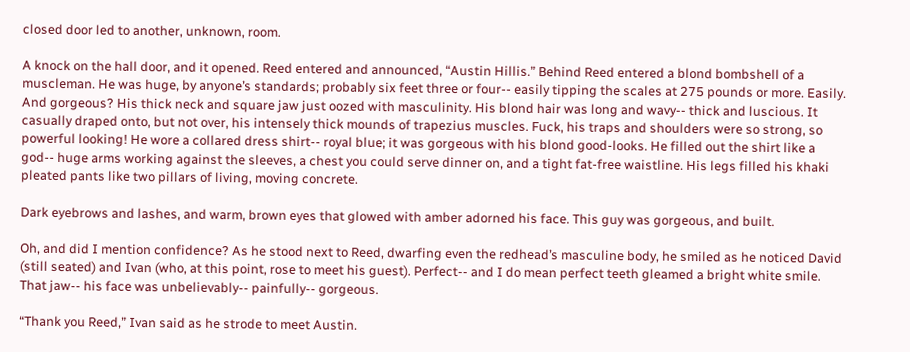closed door led to another, unknown, room.

A knock on the hall door, and it opened. Reed entered and announced, “Austin Hillis.” Behind Reed entered a blond bombshell of a muscleman. He was huge, by anyone’s standards; probably six feet three or four-- easily tipping the scales at 275 pounds or more. Easily. And gorgeous? His thick neck and square jaw just oozed with masculinity. His blond hair was long and wavy-- thick and luscious. It casually draped onto, but not over, his intensely thick mounds of trapezius muscles. Fuck, his traps and shoulders were so strong, so powerful looking! He wore a collared dress shirt-- royal blue; it was gorgeous with his blond good-looks. He filled out the shirt like a god-- huge arms working against the sleeves, a chest you could serve dinner on, and a tight fat-free waistline. His legs filled his khaki pleated pants like two pillars of living, moving concrete.

Dark eyebrows and lashes, and warm, brown eyes that glowed with amber adorned his face. This guy was gorgeous, and built.

Oh, and did I mention confidence? As he stood next to Reed, dwarfing even the redhead’s masculine body, he smiled as he noticed David (still seated) and Ivan (who, at this point, rose to meet his guest). Perfect-- and I do mean perfect teeth gleamed a bright white smile. That jaw-- his face was unbelievably-- painfully-- gorgeous.

“Thank you Reed,” Ivan said as he strode to meet Austin.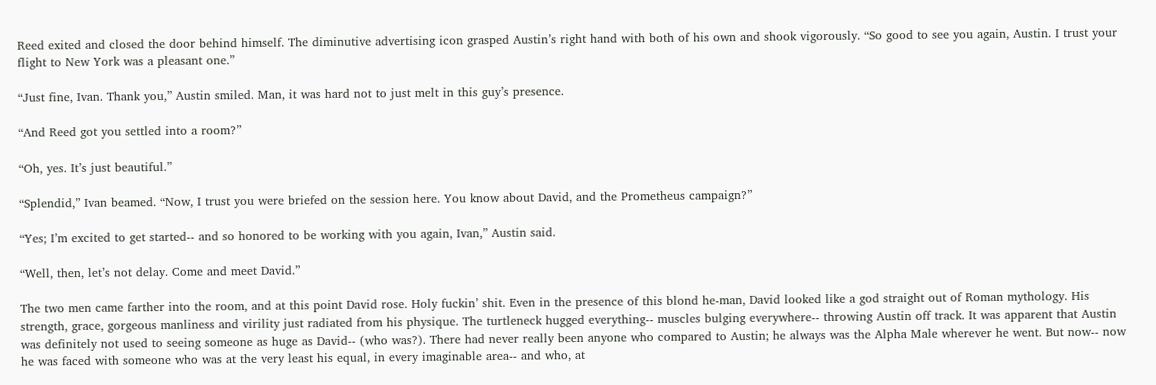Reed exited and closed the door behind himself. The diminutive advertising icon grasped Austin’s right hand with both of his own and shook vigorously. “So good to see you again, Austin. I trust your flight to New York was a pleasant one.”

“Just fine, Ivan. Thank you,” Austin smiled. Man, it was hard not to just melt in this guy’s presence.

“And Reed got you settled into a room?”

“Oh, yes. It’s just beautiful.”

“Splendid,” Ivan beamed. “Now, I trust you were briefed on the session here. You know about David, and the Prometheus campaign?”

“Yes; I’m excited to get started-- and so honored to be working with you again, Ivan,” Austin said.

“Well, then, let’s not delay. Come and meet David.”

The two men came farther into the room, and at this point David rose. Holy fuckin’ shit. Even in the presence of this blond he-man, David looked like a god straight out of Roman mythology. His strength, grace, gorgeous manliness and virility just radiated from his physique. The turtleneck hugged everything-- muscles bulging everywhere-- throwing Austin off track. It was apparent that Austin was definitely not used to seeing someone as huge as David-- (who was?). There had never really been anyone who compared to Austin; he always was the Alpha Male wherever he went. But now-- now he was faced with someone who was at the very least his equal, in every imaginable area-- and who, at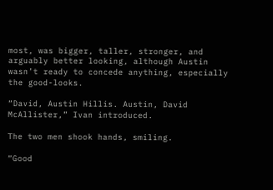most, was bigger, taller, stronger, and arguably better looking, although Austin wasn’t ready to concede anything, especially the good-looks.

“David, Austin Hillis. Austin, David McAllister,” Ivan introduced.

The two men shook hands, smiling.

“Good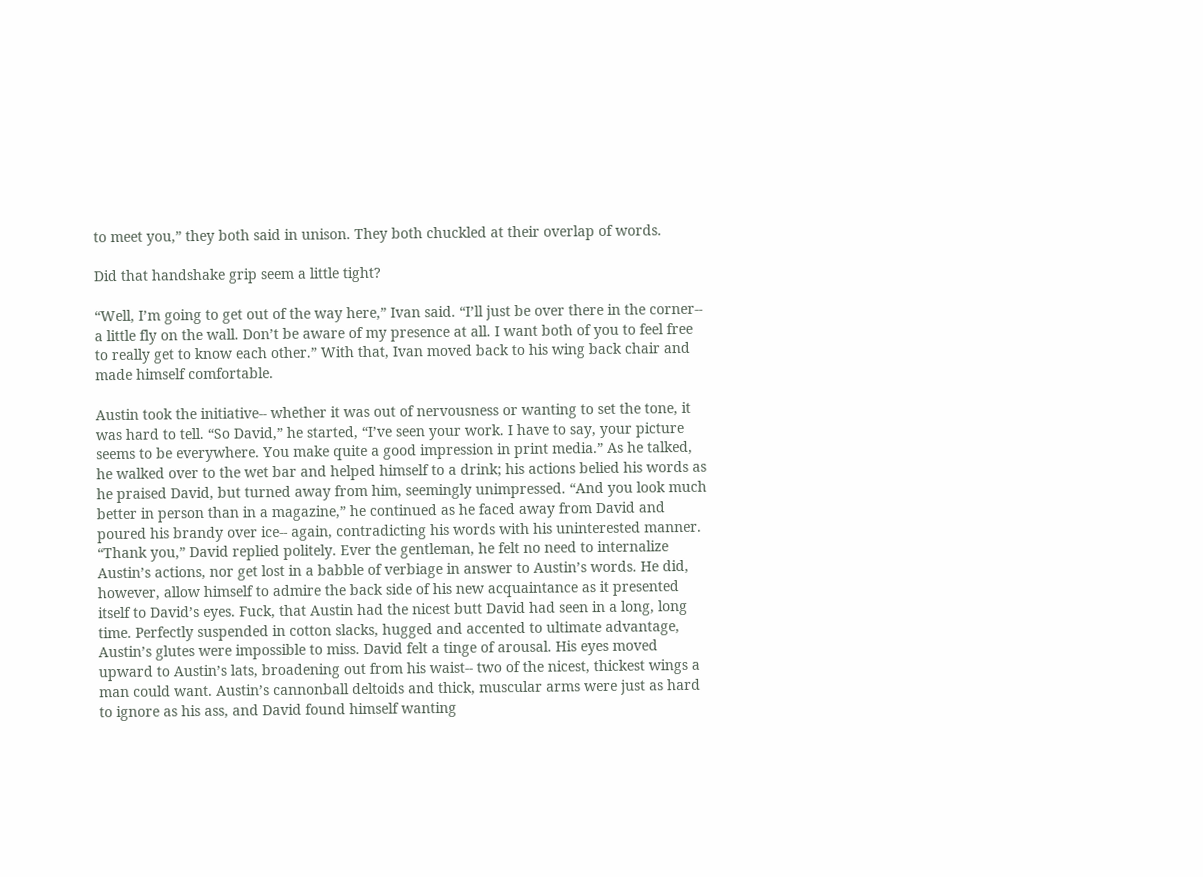to meet you,” they both said in unison. They both chuckled at their overlap of words.

Did that handshake grip seem a little tight?

“Well, I’m going to get out of the way here,” Ivan said. “I’ll just be over there in the corner-- a little fly on the wall. Don’t be aware of my presence at all. I want both of you to feel free to really get to know each other.” With that, Ivan moved back to his wing back chair and made himself comfortable.

Austin took the initiative-- whether it was out of nervousness or wanting to set the tone, it was hard to tell. “So David,” he started, “I’ve seen your work. I have to say, your picture seems to be everywhere. You make quite a good impression in print media.” As he talked, he walked over to the wet bar and helped himself to a drink; his actions belied his words as he praised David, but turned away from him, seemingly unimpressed. “And you look much better in person than in a magazine,” he continued as he faced away from David and poured his brandy over ice-- again, contradicting his words with his uninterested manner.
“Thank you,” David replied politely. Ever the gentleman, he felt no need to internalize Austin’s actions, nor get lost in a babble of verbiage in answer to Austin’s words. He did, however, allow himself to admire the back side of his new acquaintance as it presented itself to David’s eyes. Fuck, that Austin had the nicest butt David had seen in a long, long time. Perfectly suspended in cotton slacks, hugged and accented to ultimate advantage, Austin’s glutes were impossible to miss. David felt a tinge of arousal. His eyes moved upward to Austin’s lats, broadening out from his waist-- two of the nicest, thickest wings a man could want. Austin’s cannonball deltoids and thick, muscular arms were just as hard to ignore as his ass, and David found himself wanting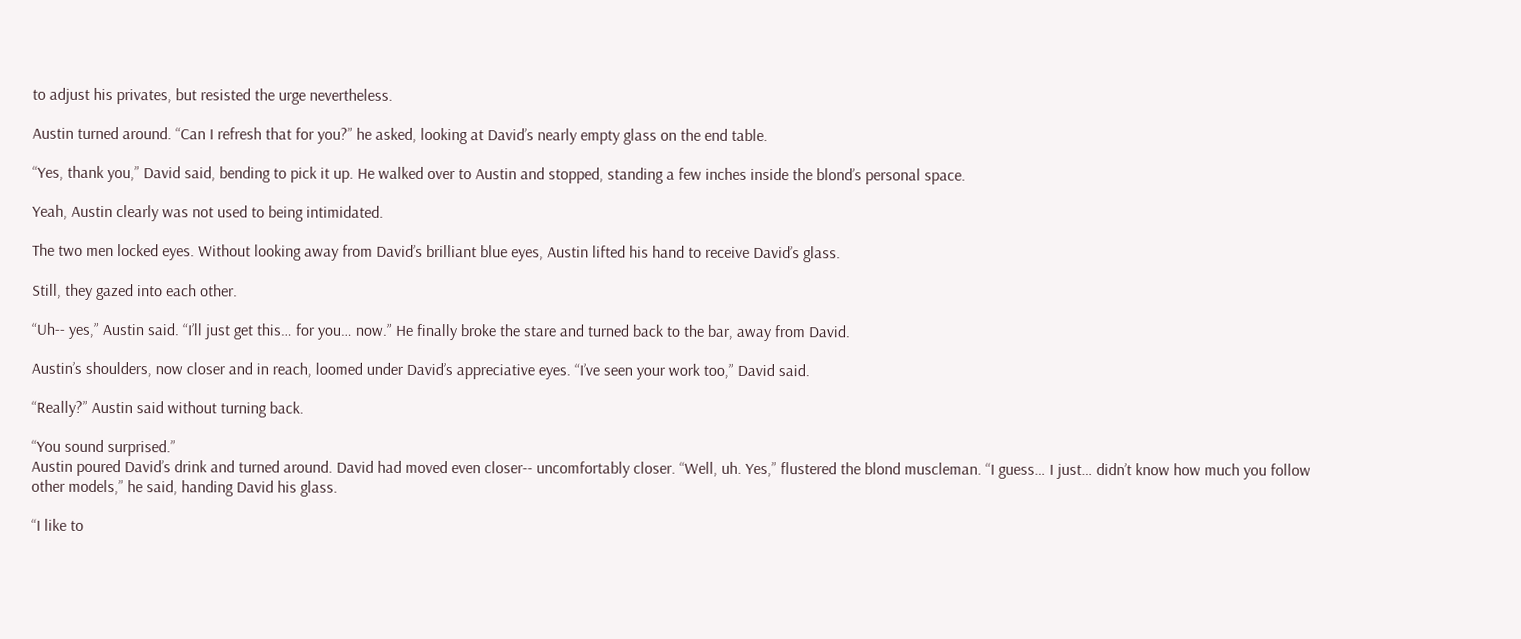to adjust his privates, but resisted the urge nevertheless.

Austin turned around. “Can I refresh that for you?” he asked, looking at David’s nearly empty glass on the end table.

“Yes, thank you,” David said, bending to pick it up. He walked over to Austin and stopped, standing a few inches inside the blond’s personal space.

Yeah, Austin clearly was not used to being intimidated.

The two men locked eyes. Without looking away from David’s brilliant blue eyes, Austin lifted his hand to receive David’s glass.

Still, they gazed into each other.

“Uh-- yes,” Austin said. “I’ll just get this… for you… now.” He finally broke the stare and turned back to the bar, away from David.

Austin’s shoulders, now closer and in reach, loomed under David’s appreciative eyes. “I’ve seen your work too,” David said.

“Really?” Austin said without turning back.

“You sound surprised.”
Austin poured David’s drink and turned around. David had moved even closer-- uncomfortably closer. “Well, uh. Yes,” flustered the blond muscleman. “I guess… I just… didn’t know how much you follow other models,” he said, handing David his glass.

“I like to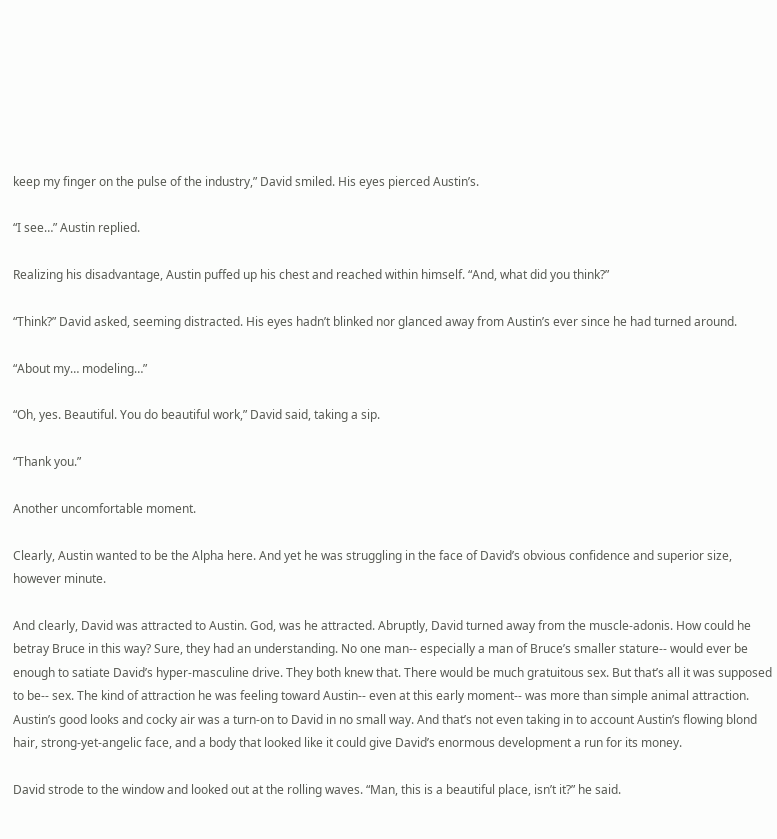keep my finger on the pulse of the industry,” David smiled. His eyes pierced Austin’s.

“I see…” Austin replied.

Realizing his disadvantage, Austin puffed up his chest and reached within himself. “And, what did you think?”

“Think?” David asked, seeming distracted. His eyes hadn’t blinked nor glanced away from Austin’s ever since he had turned around.

“About my… modeling…”

“Oh, yes. Beautiful. You do beautiful work,” David said, taking a sip.

“Thank you.”

Another uncomfortable moment.

Clearly, Austin wanted to be the Alpha here. And yet he was struggling in the face of David’s obvious confidence and superior size, however minute.

And clearly, David was attracted to Austin. God, was he attracted. Abruptly, David turned away from the muscle-adonis. How could he betray Bruce in this way? Sure, they had an understanding. No one man-- especially a man of Bruce’s smaller stature-- would ever be enough to satiate David’s hyper-masculine drive. They both knew that. There would be much gratuitous sex. But that’s all it was supposed to be-- sex. The kind of attraction he was feeling toward Austin-- even at this early moment-- was more than simple animal attraction. Austin’s good looks and cocky air was a turn-on to David in no small way. And that’s not even taking in to account Austin’s flowing blond hair, strong-yet-angelic face, and a body that looked like it could give David’s enormous development a run for its money.

David strode to the window and looked out at the rolling waves. “Man, this is a beautiful place, isn’t it?” he said.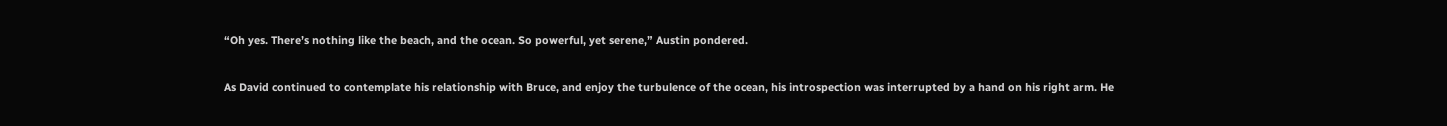“Oh yes. There’s nothing like the beach, and the ocean. So powerful, yet serene,” Austin pondered.

As David continued to contemplate his relationship with Bruce, and enjoy the turbulence of the ocean, his introspection was interrupted by a hand on his right arm. He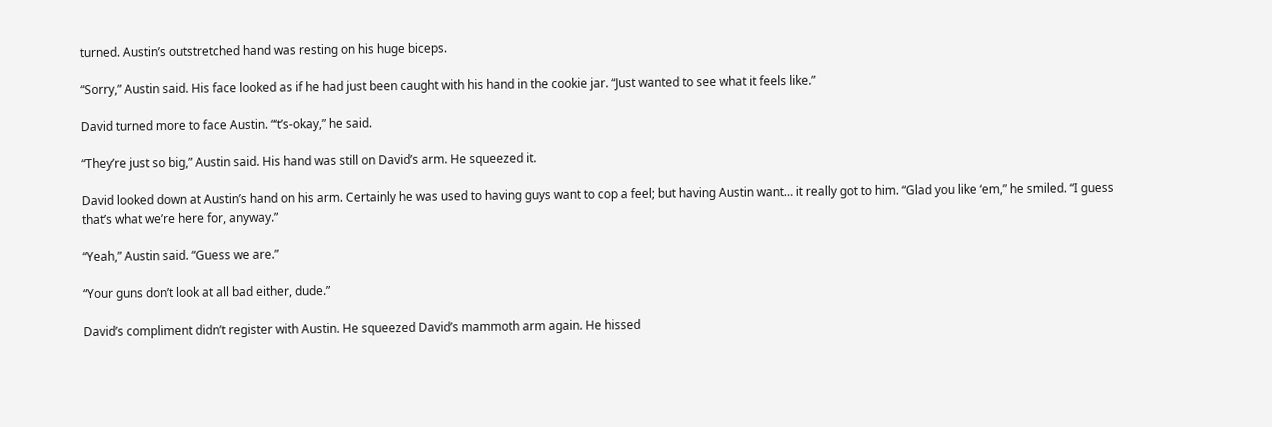turned. Austin’s outstretched hand was resting on his huge biceps.

“Sorry,” Austin said. His face looked as if he had just been caught with his hand in the cookie jar. “Just wanted to see what it feels like.”

David turned more to face Austin. “‘t’s-okay,” he said.

“They’re just so big,” Austin said. His hand was still on David’s arm. He squeezed it.

David looked down at Austin’s hand on his arm. Certainly he was used to having guys want to cop a feel; but having Austin want… it really got to him. “Glad you like ‘em,” he smiled. “I guess that’s what we’re here for, anyway.”

“Yeah,” Austin said. “Guess we are.”

“Your guns don’t look at all bad either, dude.”

David’s compliment didn’t register with Austin. He squeezed David’s mammoth arm again. He hissed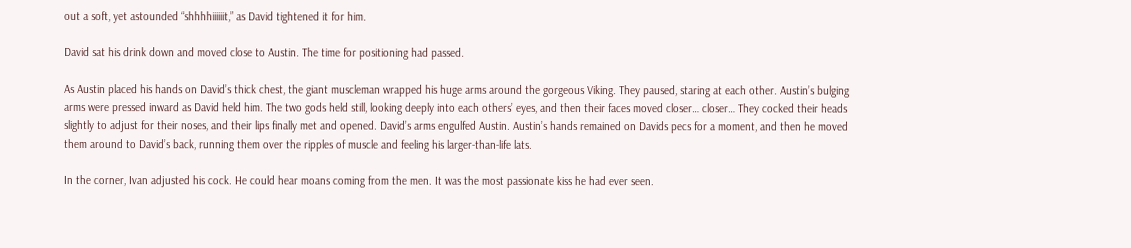out a soft, yet astounded “shhhhiiiiiit,” as David tightened it for him.

David sat his drink down and moved close to Austin. The time for positioning had passed.

As Austin placed his hands on David’s thick chest, the giant muscleman wrapped his huge arms around the gorgeous Viking. They paused, staring at each other. Austin’s bulging arms were pressed inward as David held him. The two gods held still, looking deeply into each others’ eyes, and then their faces moved closer… closer… They cocked their heads slightly to adjust for their noses, and their lips finally met and opened. David’s arms engulfed Austin. Austin’s hands remained on Davids pecs for a moment, and then he moved them around to David’s back, running them over the ripples of muscle and feeling his larger-than-life lats.

In the corner, Ivan adjusted his cock. He could hear moans coming from the men. It was the most passionate kiss he had ever seen.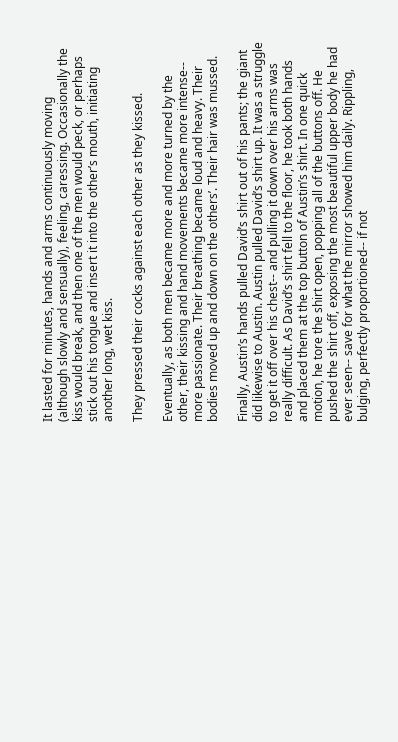It lasted for minutes, hands and arms continuously moving (although slowly and sensually), feeling, caressing. Occasionally the kiss would break, and then one of the men would peck, or perhaps stick out his tongue and insert it into the other’s mouth, initiating another long, wet kiss.

They pressed their cocks against each other as they kissed.

Eventually, as both men became more and more turned by the other, their kissing and hand movements became more intense-- more passionate. Their breathing became loud and heavy. Their bodies moved up and down on the others’. Their hair was mussed.

Finally, Austin’s hands pulled David’s shirt out of his pants; the giant did likewise to Austin. Austin pulled David’s shirt up. It was a struggle to get it off over his chest-- and pulling it down over his arms was really difficult. As David’s shirt fell to the floor, he took both hands and placed them at the top button of Austin’s shirt. In one quick motion, he tore the shirt open, popping all of the buttons off. He pushed the shirt off, exposing the most beautiful upper body he had ever seen-- save for what the mirror showed him daily. Rippling, bulging, perfectly proportioned-- if not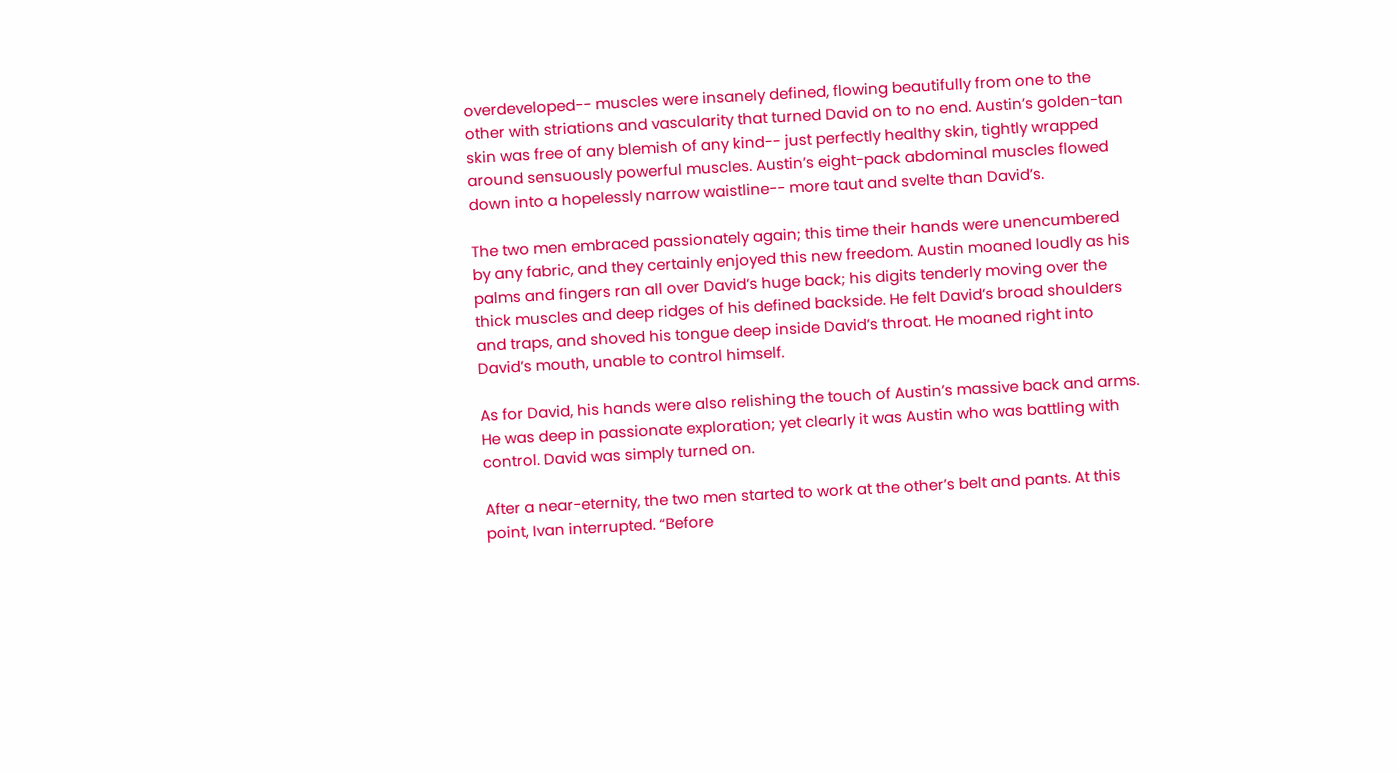overdeveloped-- muscles were insanely defined, flowing beautifully from one to the other with striations and vascularity that turned David on to no end. Austin’s golden-tan skin was free of any blemish of any kind-- just perfectly healthy skin, tightly wrapped around sensuously powerful muscles. Austin’s eight-pack abdominal muscles flowed down into a hopelessly narrow waistline-- more taut and svelte than David’s.

The two men embraced passionately again; this time their hands were unencumbered by any fabric, and they certainly enjoyed this new freedom. Austin moaned loudly as his palms and fingers ran all over David’s huge back; his digits tenderly moving over the thick muscles and deep ridges of his defined backside. He felt David’s broad shoulders and traps, and shoved his tongue deep inside David’s throat. He moaned right into David’s mouth, unable to control himself.

As for David, his hands were also relishing the touch of Austin’s massive back and arms. He was deep in passionate exploration; yet clearly it was Austin who was battling with control. David was simply turned on.

After a near-eternity, the two men started to work at the other’s belt and pants. At this point, Ivan interrupted. “Before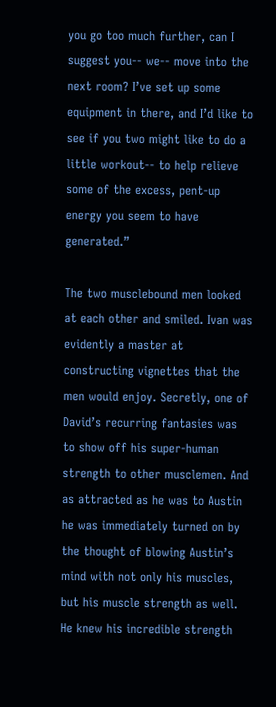you go too much further, can I suggest you-- we-- move into the next room? I’ve set up some equipment in there, and I’d like to see if you two might like to do a little workout-- to help relieve some of the excess, pent-up energy you seem to have generated.”

The two musclebound men looked at each other and smiled. Ivan was evidently a master at constructing vignettes that the men would enjoy. Secretly, one of David’s recurring fantasies was to show off his super-human strength to other musclemen. And as attracted as he was to Austin he was immediately turned on by the thought of blowing Austin’s mind with not only his muscles, but his muscle strength as well. He knew his incredible strength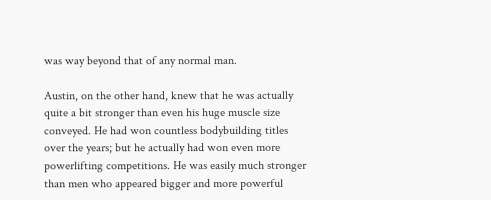was way beyond that of any normal man.

Austin, on the other hand, knew that he was actually quite a bit stronger than even his huge muscle size conveyed. He had won countless bodybuilding titles over the years; but he actually had won even more powerlifting competitions. He was easily much stronger than men who appeared bigger and more powerful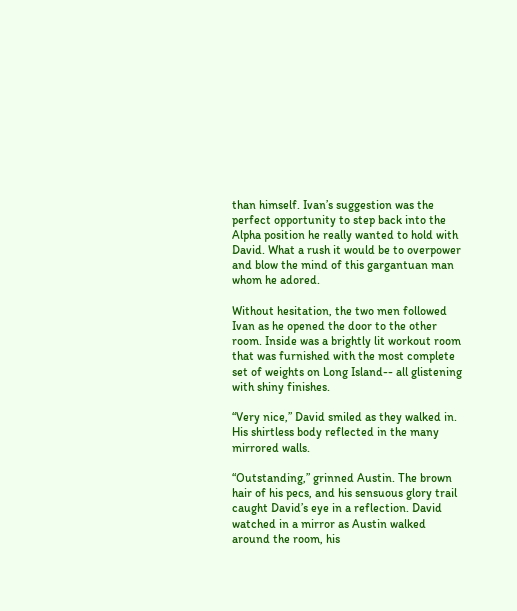than himself. Ivan’s suggestion was the perfect opportunity to step back into the Alpha position he really wanted to hold with David. What a rush it would be to overpower and blow the mind of this gargantuan man whom he adored.

Without hesitation, the two men followed Ivan as he opened the door to the other room. Inside was a brightly lit workout room that was furnished with the most complete set of weights on Long Island-- all glistening with shiny finishes.

“Very nice,” David smiled as they walked in. His shirtless body reflected in the many mirrored walls.

“Outstanding,” grinned Austin. The brown hair of his pecs, and his sensuous glory trail caught David’s eye in a reflection. David watched in a mirror as Austin walked around the room, his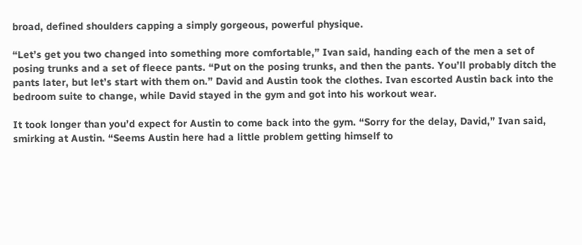broad, defined shoulders capping a simply gorgeous, powerful physique.

“Let’s get you two changed into something more comfortable,” Ivan said, handing each of the men a set of posing trunks and a set of fleece pants. “Put on the posing trunks, and then the pants. You’ll probably ditch the pants later, but let’s start with them on.” David and Austin took the clothes. Ivan escorted Austin back into the bedroom suite to change, while David stayed in the gym and got into his workout wear.

It took longer than you’d expect for Austin to come back into the gym. “Sorry for the delay, David,” Ivan said, smirking at Austin. “Seems Austin here had a little problem getting himself to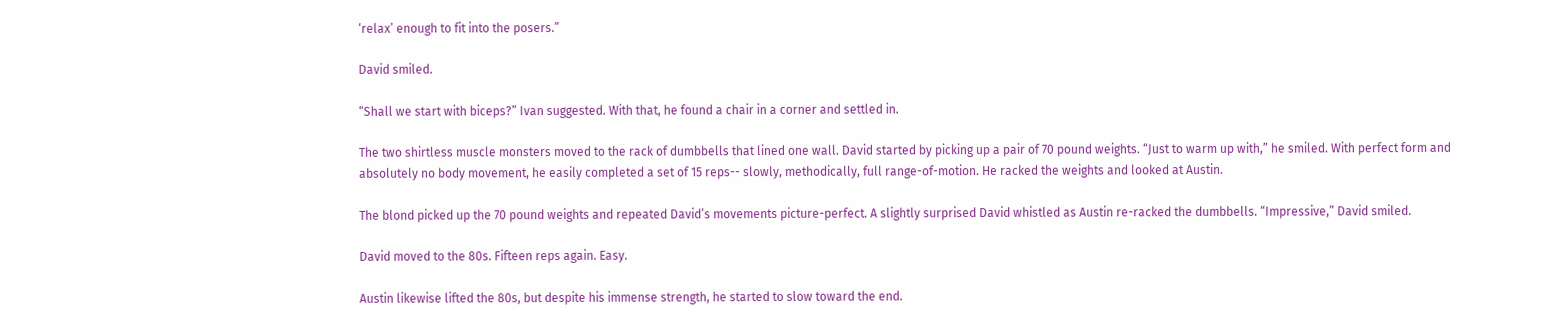‘relax’ enough to fit into the posers.”

David smiled.

“Shall we start with biceps?” Ivan suggested. With that, he found a chair in a corner and settled in.

The two shirtless muscle monsters moved to the rack of dumbbells that lined one wall. David started by picking up a pair of 70 pound weights. “Just to warm up with,” he smiled. With perfect form and absolutely no body movement, he easily completed a set of 15 reps-- slowly, methodically, full range-of-motion. He racked the weights and looked at Austin.

The blond picked up the 70 pound weights and repeated David’s movements picture-perfect. A slightly surprised David whistled as Austin re-racked the dumbbells. “Impressive,” David smiled.

David moved to the 80s. Fifteen reps again. Easy.

Austin likewise lifted the 80s, but despite his immense strength, he started to slow toward the end.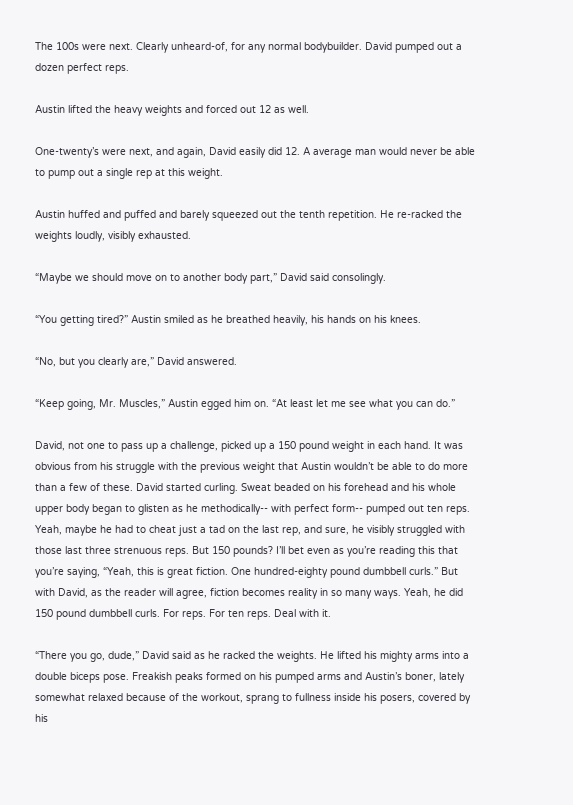The 100s were next. Clearly unheard-of, for any normal bodybuilder. David pumped out a dozen perfect reps.

Austin lifted the heavy weights and forced out 12 as well.

One-twenty’s were next, and again, David easily did 12. A average man would never be able to pump out a single rep at this weight.

Austin huffed and puffed and barely squeezed out the tenth repetition. He re-racked the weights loudly, visibly exhausted.

“Maybe we should move on to another body part,” David said consolingly.

“You getting tired?” Austin smiled as he breathed heavily, his hands on his knees.

“No, but you clearly are,” David answered.

“Keep going, Mr. Muscles,” Austin egged him on. “At least let me see what you can do.”

David, not one to pass up a challenge, picked up a 150 pound weight in each hand. It was obvious from his struggle with the previous weight that Austin wouldn’t be able to do more than a few of these. David started curling. Sweat beaded on his forehead and his whole upper body began to glisten as he methodically-- with perfect form-- pumped out ten reps. Yeah, maybe he had to cheat just a tad on the last rep, and sure, he visibly struggled with those last three strenuous reps. But 150 pounds? I’ll bet even as you’re reading this that you’re saying, “Yeah, this is great fiction. One hundred-eighty pound dumbbell curls.” But with David, as the reader will agree, fiction becomes reality in so many ways. Yeah, he did 150 pound dumbbell curls. For reps. For ten reps. Deal with it.

“There you go, dude,” David said as he racked the weights. He lifted his mighty arms into a double biceps pose. Freakish peaks formed on his pumped arms and Austin’s boner, lately somewhat relaxed because of the workout, sprang to fullness inside his posers, covered by his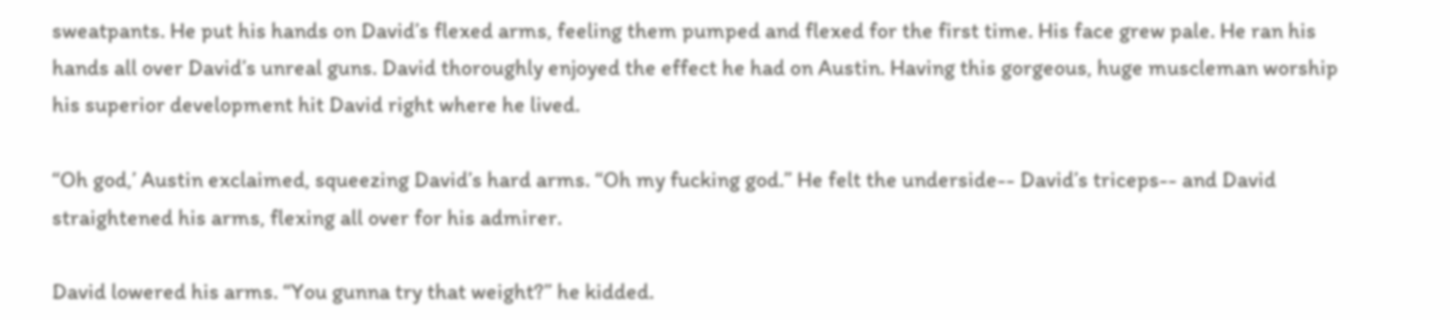sweatpants. He put his hands on David’s flexed arms, feeling them pumped and flexed for the first time. His face grew pale. He ran his hands all over David’s unreal guns. David thoroughly enjoyed the effect he had on Austin. Having this gorgeous, huge muscleman worship his superior development hit David right where he lived.

“Oh god,’ Austin exclaimed, squeezing David’s hard arms. “Oh my fucking god.” He felt the underside-- David’s triceps-- and David straightened his arms, flexing all over for his admirer.

David lowered his arms. “You gunna try that weight?” he kidded.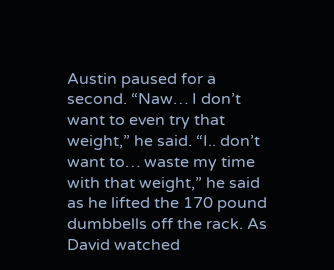Austin paused for a second. “Naw… I don’t want to even try that weight,” he said. “I.. don’t want to… waste my time with that weight,” he said as he lifted the 170 pound dumbbells off the rack. As David watched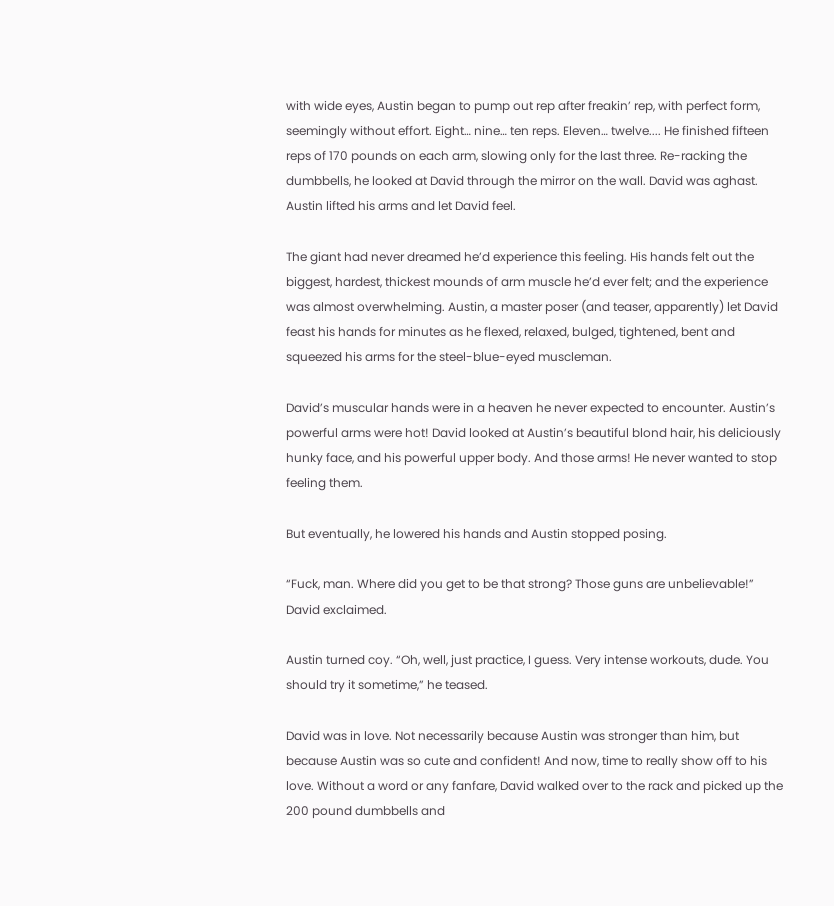with wide eyes, Austin began to pump out rep after freakin’ rep, with perfect form, seemingly without effort. Eight… nine… ten reps. Eleven… twelve.... He finished fifteen reps of 170 pounds on each arm, slowing only for the last three. Re-racking the dumbbells, he looked at David through the mirror on the wall. David was aghast. Austin lifted his arms and let David feel.

The giant had never dreamed he’d experience this feeling. His hands felt out the biggest, hardest, thickest mounds of arm muscle he’d ever felt; and the experience was almost overwhelming. Austin, a master poser (and teaser, apparently) let David feast his hands for minutes as he flexed, relaxed, bulged, tightened, bent and squeezed his arms for the steel-blue-eyed muscleman.

David’s muscular hands were in a heaven he never expected to encounter. Austin’s powerful arms were hot! David looked at Austin’s beautiful blond hair, his deliciously hunky face, and his powerful upper body. And those arms! He never wanted to stop feeling them.

But eventually, he lowered his hands and Austin stopped posing.

“Fuck, man. Where did you get to be that strong? Those guns are unbelievable!” David exclaimed.

Austin turned coy. “Oh, well, just practice, I guess. Very intense workouts, dude. You should try it sometime,” he teased.

David was in love. Not necessarily because Austin was stronger than him, but because Austin was so cute and confident! And now, time to really show off to his love. Without a word or any fanfare, David walked over to the rack and picked up the 200 pound dumbbells and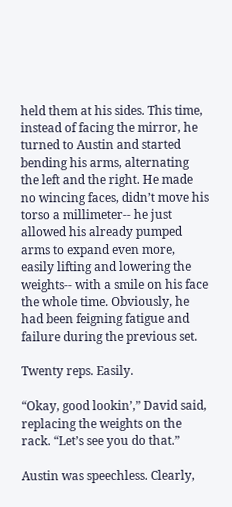held them at his sides. This time, instead of facing the mirror, he turned to Austin and started bending his arms, alternating the left and the right. He made no wincing faces, didn’t move his torso a millimeter-- he just allowed his already pumped arms to expand even more, easily lifting and lowering the weights-- with a smile on his face the whole time. Obviously, he had been feigning fatigue and failure during the previous set.

Twenty reps. Easily.

“Okay, good lookin’,” David said, replacing the weights on the rack. “Let’s see you do that.”

Austin was speechless. Clearly,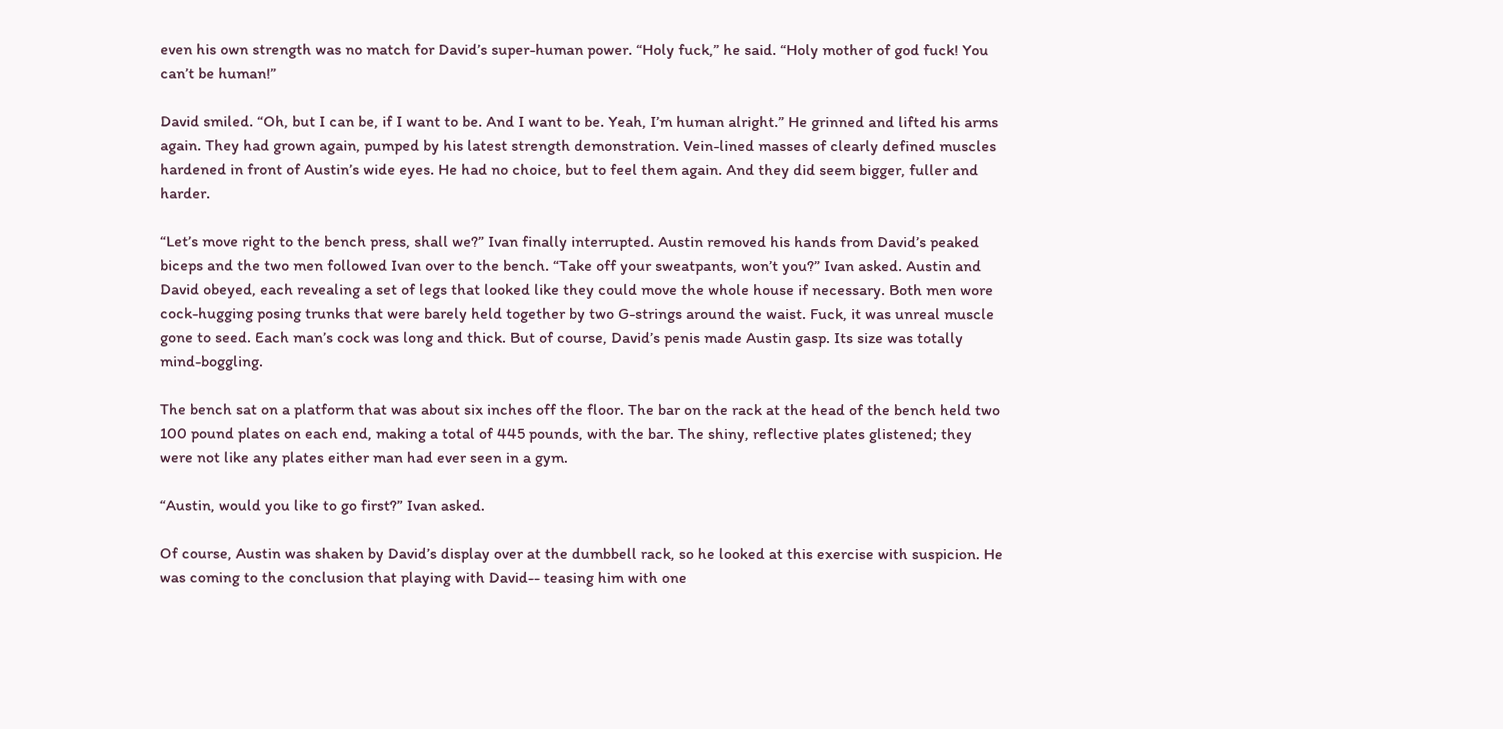even his own strength was no match for David’s super-human power. “Holy fuck,” he said. “Holy mother of god fuck! You can’t be human!”

David smiled. “Oh, but I can be, if I want to be. And I want to be. Yeah, I’m human alright.” He grinned and lifted his arms again. They had grown again, pumped by his latest strength demonstration. Vein-lined masses of clearly defined muscles hardened in front of Austin’s wide eyes. He had no choice, but to feel them again. And they did seem bigger, fuller and harder.

“Let’s move right to the bench press, shall we?” Ivan finally interrupted. Austin removed his hands from David’s peaked biceps and the two men followed Ivan over to the bench. “Take off your sweatpants, won’t you?” Ivan asked. Austin and David obeyed, each revealing a set of legs that looked like they could move the whole house if necessary. Both men wore cock-hugging posing trunks that were barely held together by two G-strings around the waist. Fuck, it was unreal muscle gone to seed. Each man’s cock was long and thick. But of course, David’s penis made Austin gasp. Its size was totally mind-boggling.

The bench sat on a platform that was about six inches off the floor. The bar on the rack at the head of the bench held two 100 pound plates on each end, making a total of 445 pounds, with the bar. The shiny, reflective plates glistened; they were not like any plates either man had ever seen in a gym.

“Austin, would you like to go first?” Ivan asked.

Of course, Austin was shaken by David’s display over at the dumbbell rack, so he looked at this exercise with suspicion. He was coming to the conclusion that playing with David-- teasing him with one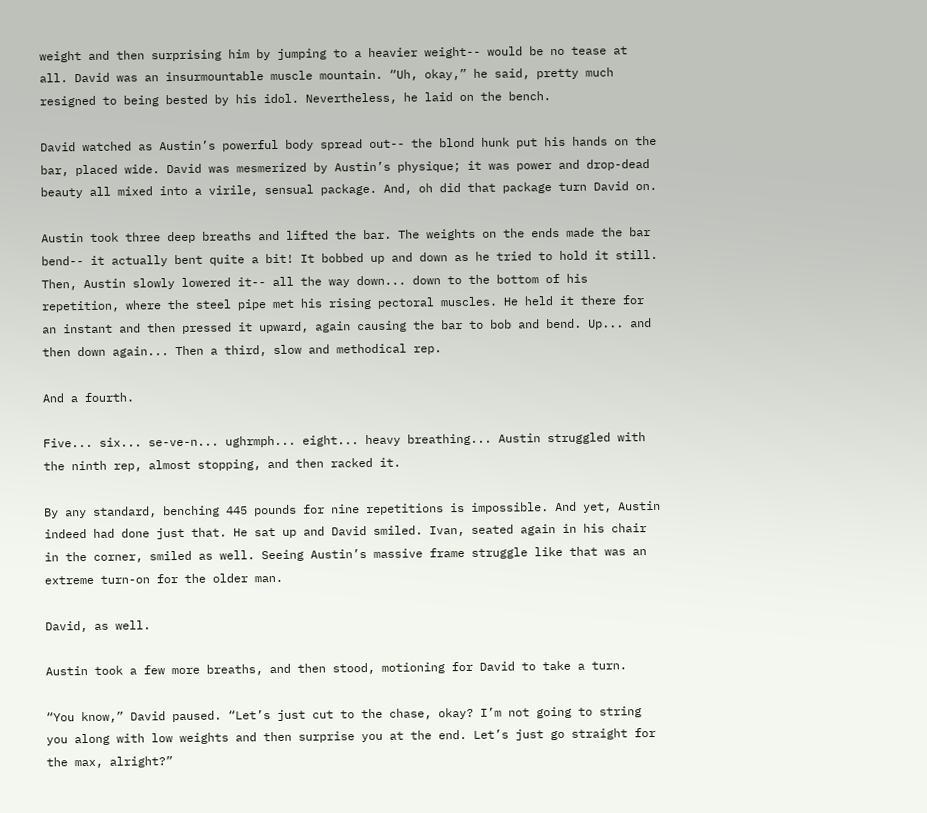weight and then surprising him by jumping to a heavier weight-- would be no tease at all. David was an insurmountable muscle mountain. “Uh, okay,” he said, pretty much resigned to being bested by his idol. Nevertheless, he laid on the bench.

David watched as Austin’s powerful body spread out-- the blond hunk put his hands on the bar, placed wide. David was mesmerized by Austin’s physique; it was power and drop-dead beauty all mixed into a virile, sensual package. And, oh did that package turn David on.

Austin took three deep breaths and lifted the bar. The weights on the ends made the bar bend-- it actually bent quite a bit! It bobbed up and down as he tried to hold it still. Then, Austin slowly lowered it-- all the way down... down to the bottom of his repetition, where the steel pipe met his rising pectoral muscles. He held it there for an instant and then pressed it upward, again causing the bar to bob and bend. Up... and then down again... Then a third, slow and methodical rep.

And a fourth.

Five... six... se-ve-n... ughrmph... eight... heavy breathing... Austin struggled with the ninth rep, almost stopping, and then racked it.

By any standard, benching 445 pounds for nine repetitions is impossible. And yet, Austin indeed had done just that. He sat up and David smiled. Ivan, seated again in his chair in the corner, smiled as well. Seeing Austin’s massive frame struggle like that was an extreme turn-on for the older man.

David, as well.

Austin took a few more breaths, and then stood, motioning for David to take a turn.

“You know,” David paused. “Let’s just cut to the chase, okay? I’m not going to string you along with low weights and then surprise you at the end. Let’s just go straight for the max, alright?”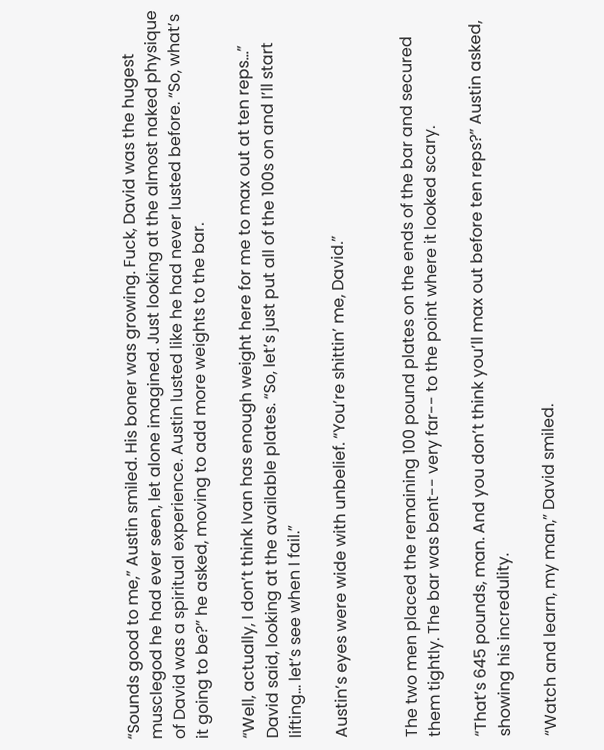“Sounds good to me,” Austin smiled. His boner was growing. Fuck, David was the hugest musclegod he had ever seen, let alone imagined. Just looking at the almost naked physique of David was a spiritual experience. Austin lusted like he had never lusted before. “So, what’s it going to be?” he asked, moving to add more weights to the bar.

“Well, actually, I don’t think Ivan has enough weight here for me to max out at ten reps...” David said, looking at the available plates. “So, let’s just put all of the 100s on and I’ll start lifting… let’s see when I fail.”

Austin’s eyes were wide with unbelief. “You’re shittin’ me, David.”


The two men placed the remaining 100 pound plates on the ends of the bar and secured them tightly. The bar was bent-- very far-- to the point where it looked scary.

“That’s 645 pounds, man. And you don’t think you’ll max out before ten reps?” Austin asked, showing his incredulity.

“Watch and learn, my man,” David smiled.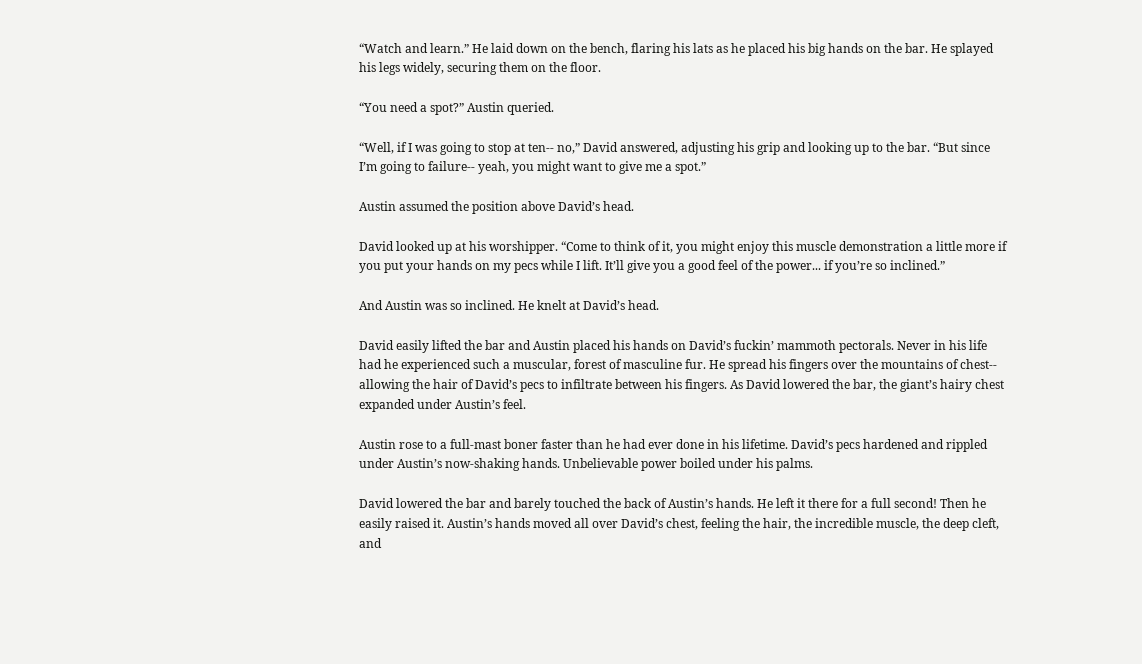“Watch and learn.” He laid down on the bench, flaring his lats as he placed his big hands on the bar. He splayed his legs widely, securing them on the floor.

“You need a spot?” Austin queried.

“Well, if I was going to stop at ten-- no,” David answered, adjusting his grip and looking up to the bar. “But since I’m going to failure-- yeah, you might want to give me a spot.”

Austin assumed the position above David’s head.

David looked up at his worshipper. “Come to think of it, you might enjoy this muscle demonstration a little more if you put your hands on my pecs while I lift. It’ll give you a good feel of the power... if you’re so inclined.”

And Austin was so inclined. He knelt at David’s head.

David easily lifted the bar and Austin placed his hands on David’s fuckin’ mammoth pectorals. Never in his life had he experienced such a muscular, forest of masculine fur. He spread his fingers over the mountains of chest-- allowing the hair of David’s pecs to infiltrate between his fingers. As David lowered the bar, the giant’s hairy chest expanded under Austin’s feel.

Austin rose to a full-mast boner faster than he had ever done in his lifetime. David’s pecs hardened and rippled under Austin’s now-shaking hands. Unbelievable power boiled under his palms.

David lowered the bar and barely touched the back of Austin’s hands. He left it there for a full second! Then he easily raised it. Austin’s hands moved all over David’s chest, feeling the hair, the incredible muscle, the deep cleft, and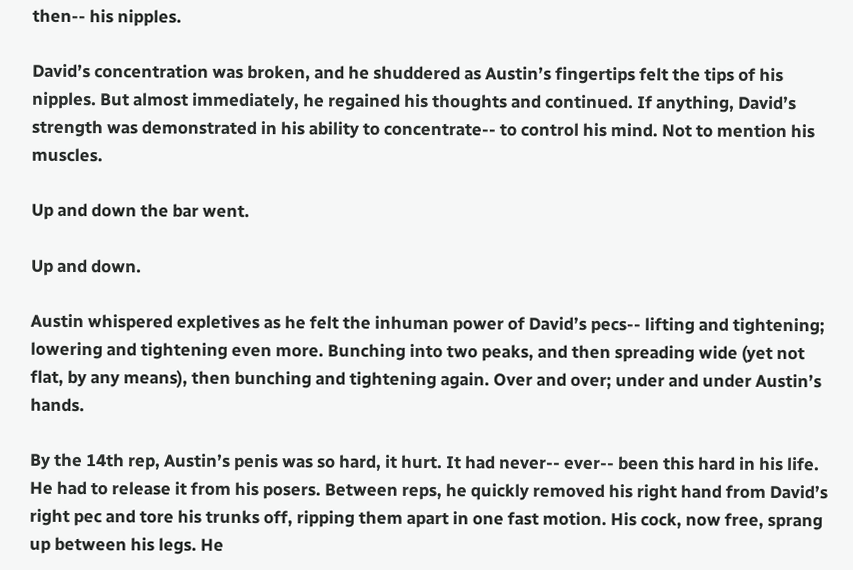then-- his nipples.

David’s concentration was broken, and he shuddered as Austin’s fingertips felt the tips of his nipples. But almost immediately, he regained his thoughts and continued. If anything, David’s strength was demonstrated in his ability to concentrate-- to control his mind. Not to mention his muscles.

Up and down the bar went.

Up and down.

Austin whispered expletives as he felt the inhuman power of David’s pecs-- lifting and tightening; lowering and tightening even more. Bunching into two peaks, and then spreading wide (yet not flat, by any means), then bunching and tightening again. Over and over; under and under Austin’s hands.

By the 14th rep, Austin’s penis was so hard, it hurt. It had never-- ever-- been this hard in his life. He had to release it from his posers. Between reps, he quickly removed his right hand from David’s right pec and tore his trunks off, ripping them apart in one fast motion. His cock, now free, sprang up between his legs. He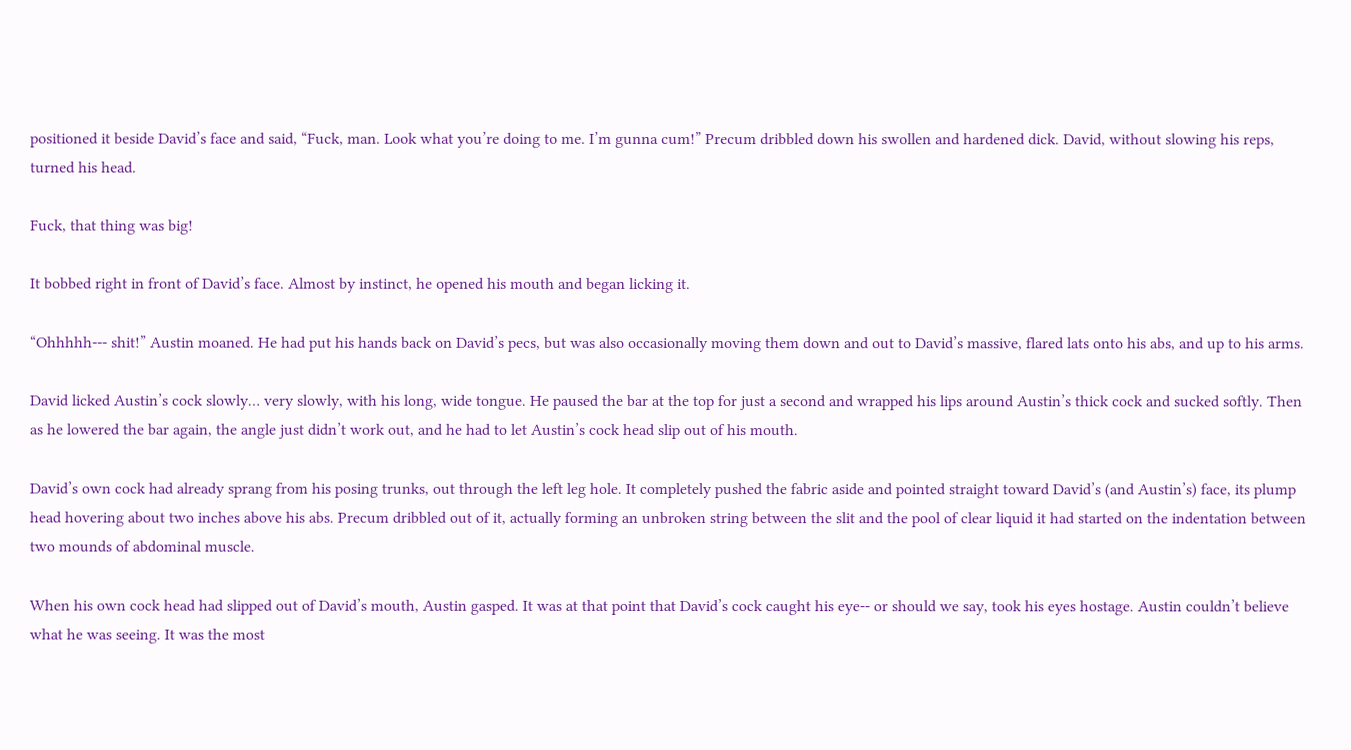positioned it beside David’s face and said, “Fuck, man. Look what you’re doing to me. I’m gunna cum!” Precum dribbled down his swollen and hardened dick. David, without slowing his reps, turned his head.

Fuck, that thing was big!

It bobbed right in front of David’s face. Almost by instinct, he opened his mouth and began licking it.

“Ohhhhh--- shit!” Austin moaned. He had put his hands back on David’s pecs, but was also occasionally moving them down and out to David’s massive, flared lats onto his abs, and up to his arms.

David licked Austin’s cock slowly… very slowly, with his long, wide tongue. He paused the bar at the top for just a second and wrapped his lips around Austin’s thick cock and sucked softly. Then as he lowered the bar again, the angle just didn’t work out, and he had to let Austin’s cock head slip out of his mouth.

David’s own cock had already sprang from his posing trunks, out through the left leg hole. It completely pushed the fabric aside and pointed straight toward David’s (and Austin’s) face, its plump head hovering about two inches above his abs. Precum dribbled out of it, actually forming an unbroken string between the slit and the pool of clear liquid it had started on the indentation between two mounds of abdominal muscle.

When his own cock head had slipped out of David’s mouth, Austin gasped. It was at that point that David’s cock caught his eye-- or should we say, took his eyes hostage. Austin couldn’t believe what he was seeing. It was the most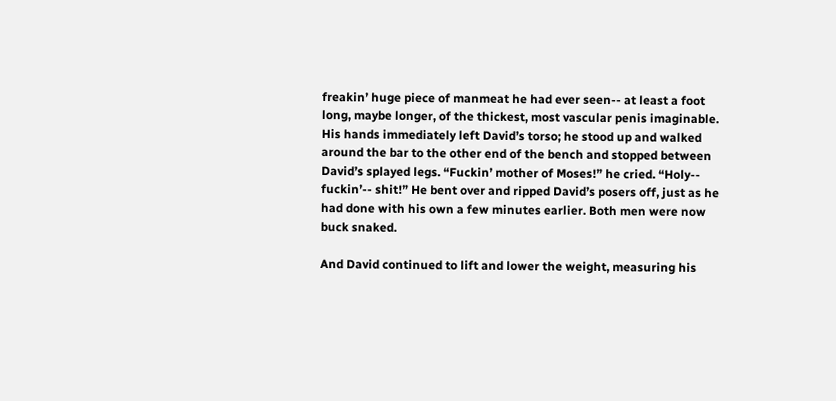freakin’ huge piece of manmeat he had ever seen-- at least a foot long, maybe longer, of the thickest, most vascular penis imaginable. His hands immediately left David’s torso; he stood up and walked around the bar to the other end of the bench and stopped between David’s splayed legs. “Fuckin’ mother of Moses!” he cried. “Holy-- fuckin’-- shit!” He bent over and ripped David’s posers off, just as he had done with his own a few minutes earlier. Both men were now buck snaked.

And David continued to lift and lower the weight, measuring his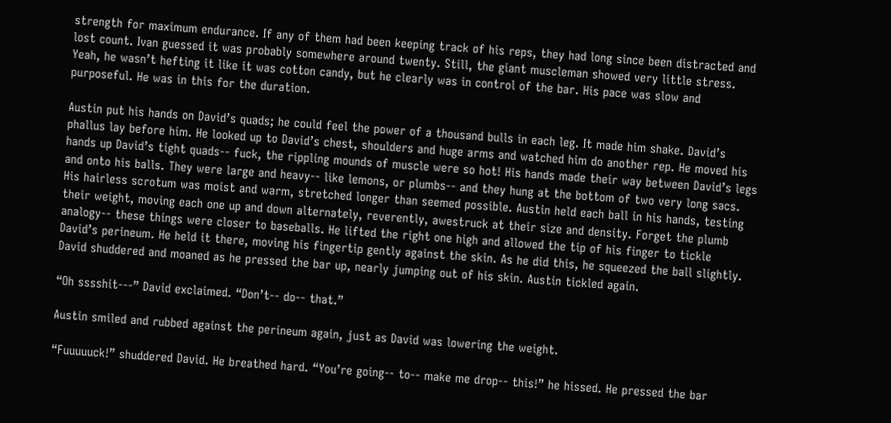strength for maximum endurance. If any of them had been keeping track of his reps, they had long since been distracted and lost count. Ivan guessed it was probably somewhere around twenty. Still, the giant muscleman showed very little stress. Yeah, he wasn’t hefting it like it was cotton candy, but he clearly was in control of the bar. His pace was slow and purposeful. He was in this for the duration.

Austin put his hands on David’s quads; he could feel the power of a thousand bulls in each leg. It made him shake. David’s phallus lay before him. He looked up to David’s chest, shoulders and huge arms and watched him do another rep. He moved his hands up David’s tight quads-- fuck, the rippling mounds of muscle were so hot! His hands made their way between David’s legs and onto his balls. They were large and heavy-- like lemons, or plumbs-- and they hung at the bottom of two very long sacs. His hairless scrotum was moist and warm, stretched longer than seemed possible. Austin held each ball in his hands, testing their weight, moving each one up and down alternately, reverently, awestruck at their size and density. Forget the plumb analogy-- these things were closer to baseballs. He lifted the right one high and allowed the tip of his finger to tickle David’s perineum. He held it there, moving his fingertip gently against the skin. As he did this, he squeezed the ball slightly. David shuddered and moaned as he pressed the bar up, nearly jumping out of his skin. Austin tickled again.

“Oh sssshit---” David exclaimed. “Don’t-- do-- that.”

Austin smiled and rubbed against the perineum again, just as David was lowering the weight.

“Fuuuuuck!” shuddered David. He breathed hard. “You’re going-- to-- make me drop-- this!” he hissed. He pressed the bar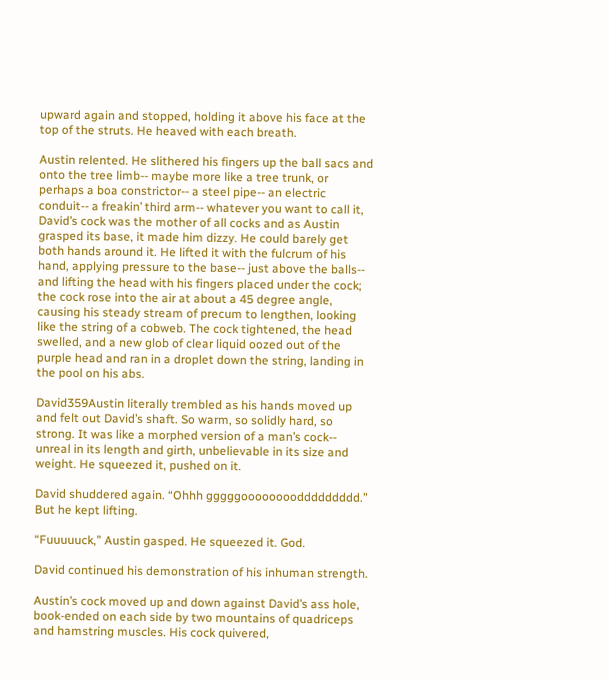upward again and stopped, holding it above his face at the top of the struts. He heaved with each breath.

Austin relented. He slithered his fingers up the ball sacs and onto the tree limb-- maybe more like a tree trunk, or perhaps a boa constrictor-- a steel pipe-- an electric conduit-- a freakin’ third arm-- whatever you want to call it, David’s cock was the mother of all cocks and as Austin grasped its base, it made him dizzy. He could barely get both hands around it. He lifted it with the fulcrum of his hand, applying pressure to the base-- just above the balls-- and lifting the head with his fingers placed under the cock; the cock rose into the air at about a 45 degree angle, causing his steady stream of precum to lengthen, looking like the string of a cobweb. The cock tightened, the head swelled, and a new glob of clear liquid oozed out of the purple head and ran in a droplet down the string, landing in the pool on his abs.

David359Austin literally trembled as his hands moved up and felt out David’s shaft. So warm, so solidly hard, so strong. It was like a morphed version of a man’s cock-- unreal in its length and girth, unbelievable in its size and weight. He squeezed it, pushed on it.

David shuddered again. “Ohhh gggggooooooooddddddddd.” But he kept lifting.

“Fuuuuuck,” Austin gasped. He squeezed it. God.

David continued his demonstration of his inhuman strength.

Austin’s cock moved up and down against David’s ass hole, book-ended on each side by two mountains of quadriceps and hamstring muscles. His cock quivered,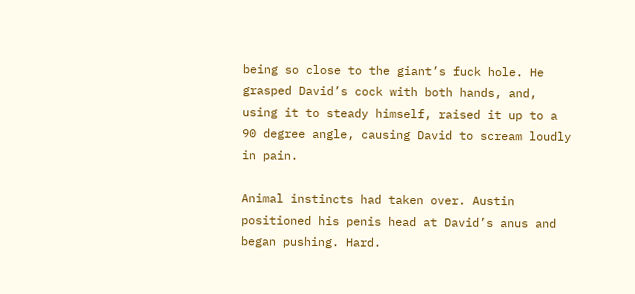being so close to the giant’s fuck hole. He grasped David’s cock with both hands, and, using it to steady himself, raised it up to a 90 degree angle, causing David to scream loudly in pain.

Animal instincts had taken over. Austin positioned his penis head at David’s anus and began pushing. Hard.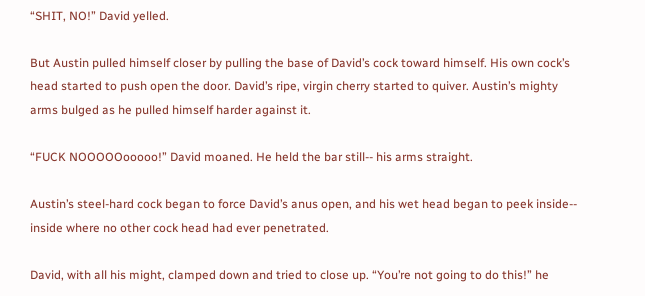“SHIT, NO!” David yelled.

But Austin pulled himself closer by pulling the base of David’s cock toward himself. His own cock’s head started to push open the door. David’s ripe, virgin cherry started to quiver. Austin’s mighty arms bulged as he pulled himself harder against it.

“FUCK NOOOOOooooo!” David moaned. He held the bar still-- his arms straight.

Austin’s steel-hard cock began to force David’s anus open, and his wet head began to peek inside-- inside where no other cock head had ever penetrated.

David, with all his might, clamped down and tried to close up. “You’re not going to do this!” he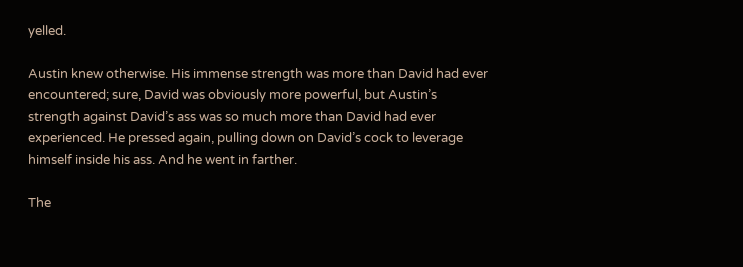yelled.

Austin knew otherwise. His immense strength was more than David had ever encountered; sure, David was obviously more powerful, but Austin’s strength against David’s ass was so much more than David had ever experienced. He pressed again, pulling down on David’s cock to leverage himself inside his ass. And he went in farther.

The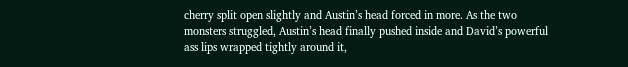cherry split open slightly and Austin’s head forced in more. As the two monsters struggled, Austin’s head finally pushed inside and David’s powerful ass lips wrapped tightly around it,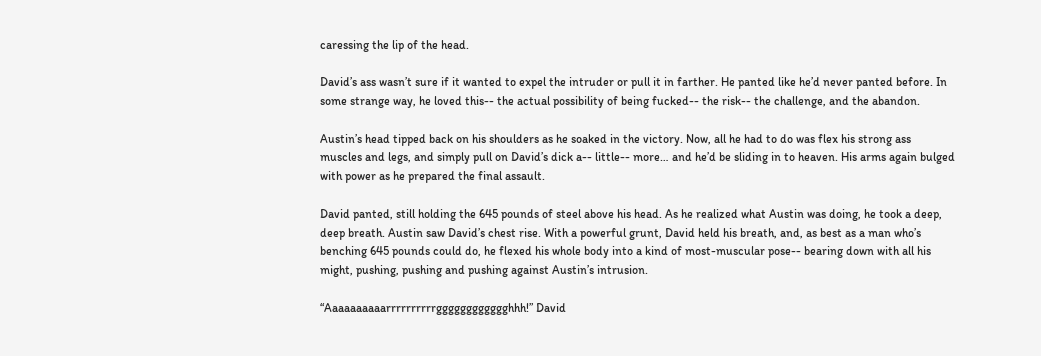caressing the lip of the head.

David’s ass wasn’t sure if it wanted to expel the intruder or pull it in farther. He panted like he’d never panted before. In some strange way, he loved this-- the actual possibility of being fucked-- the risk-- the challenge, and the abandon.

Austin’s head tipped back on his shoulders as he soaked in the victory. Now, all he had to do was flex his strong ass muscles and legs, and simply pull on David’s dick a-- little-- more… and he’d be sliding in to heaven. His arms again bulged with power as he prepared the final assault.

David panted, still holding the 645 pounds of steel above his head. As he realized what Austin was doing, he took a deep, deep breath. Austin saw David’s chest rise. With a powerful grunt, David held his breath, and, as best as a man who’s benching 645 pounds could do, he flexed his whole body into a kind of most-muscular pose-- bearing down with all his might, pushing, pushing and pushing against Austin’s intrusion.

“Aaaaaaaaaarrrrrrrrrrgggggggggggghhh!” David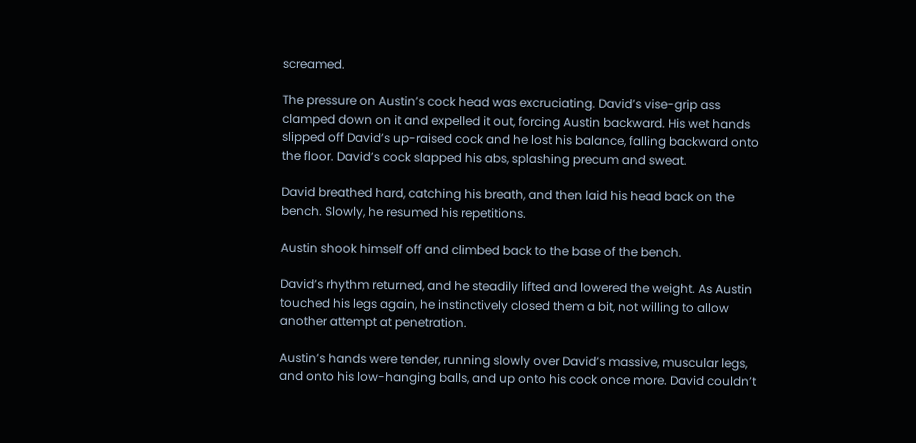screamed.

The pressure on Austin’s cock head was excruciating. David’s vise-grip ass clamped down on it and expelled it out, forcing Austin backward. His wet hands slipped off David’s up-raised cock and he lost his balance, falling backward onto the floor. David’s cock slapped his abs, splashing precum and sweat.

David breathed hard, catching his breath, and then laid his head back on the bench. Slowly, he resumed his repetitions.

Austin shook himself off and climbed back to the base of the bench.

David’s rhythm returned, and he steadily lifted and lowered the weight. As Austin touched his legs again, he instinctively closed them a bit, not willing to allow another attempt at penetration.

Austin’s hands were tender, running slowly over David’s massive, muscular legs, and onto his low-hanging balls, and up onto his cock once more. David couldn’t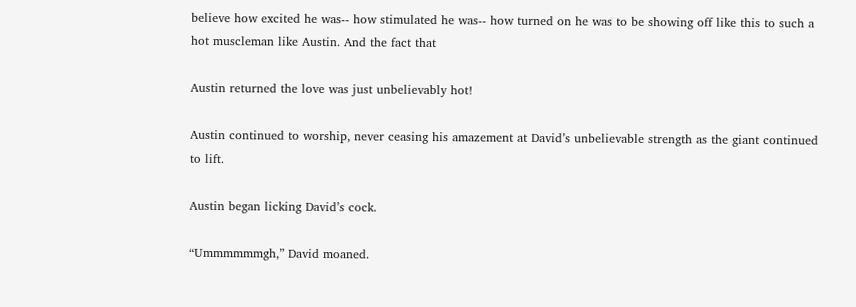believe how excited he was-- how stimulated he was-- how turned on he was to be showing off like this to such a hot muscleman like Austin. And the fact that

Austin returned the love was just unbelievably hot!

Austin continued to worship, never ceasing his amazement at David’s unbelievable strength as the giant continued to lift.

Austin began licking David’s cock.

“Ummmmmmgh,” David moaned.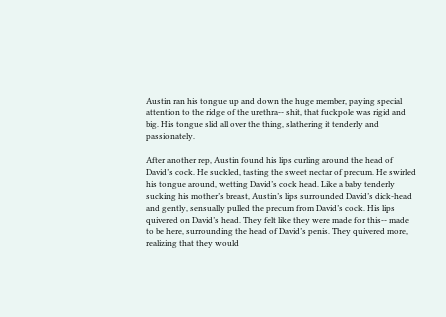Austin ran his tongue up and down the huge member, paying special attention to the ridge of the urethra-- shit, that fuckpole was rigid and big. His tongue slid all over the thing, slathering it tenderly and passionately.

After another rep, Austin found his lips curling around the head of David’s cock. He suckled, tasting the sweet nectar of precum. He swirled his tongue around, wetting David’s cock head. Like a baby tenderly sucking his mother’s breast, Austin’s lips surrounded David’s dick-head and gently, sensually pulled the precum from David’s cock. His lips quivered on David’s head. They felt like they were made for this-- made to be here, surrounding the head of David’s penis. They quivered more, realizing that they would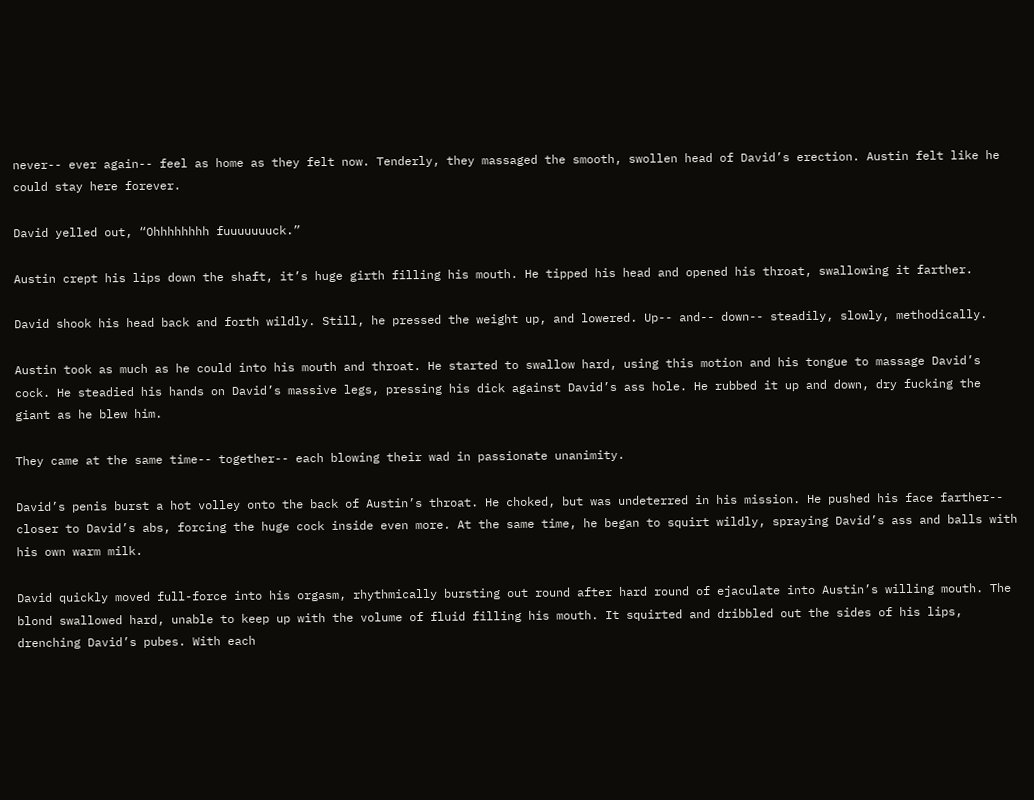never-- ever again-- feel as home as they felt now. Tenderly, they massaged the smooth, swollen head of David’s erection. Austin felt like he could stay here forever.

David yelled out, “Ohhhhhhhh fuuuuuuuck.”

Austin crept his lips down the shaft, it’s huge girth filling his mouth. He tipped his head and opened his throat, swallowing it farther.

David shook his head back and forth wildly. Still, he pressed the weight up, and lowered. Up-- and-- down-- steadily, slowly, methodically.

Austin took as much as he could into his mouth and throat. He started to swallow hard, using this motion and his tongue to massage David’s cock. He steadied his hands on David’s massive legs, pressing his dick against David’s ass hole. He rubbed it up and down, dry fucking the giant as he blew him.

They came at the same time-- together-- each blowing their wad in passionate unanimity.

David’s penis burst a hot volley onto the back of Austin’s throat. He choked, but was undeterred in his mission. He pushed his face farther-- closer to David’s abs, forcing the huge cock inside even more. At the same time, he began to squirt wildly, spraying David’s ass and balls with his own warm milk.

David quickly moved full-force into his orgasm, rhythmically bursting out round after hard round of ejaculate into Austin’s willing mouth. The blond swallowed hard, unable to keep up with the volume of fluid filling his mouth. It squirted and dribbled out the sides of his lips, drenching David’s pubes. With each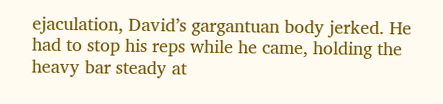ejaculation, David’s gargantuan body jerked. He had to stop his reps while he came, holding the heavy bar steady at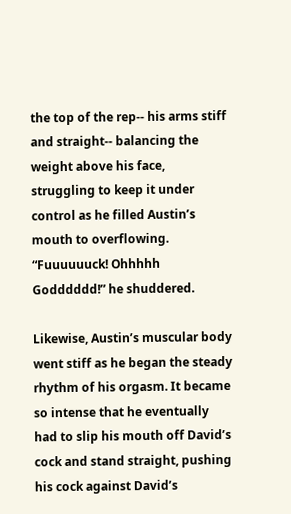the top of the rep-- his arms stiff and straight-- balancing the weight above his face, struggling to keep it under control as he filled Austin’s mouth to overflowing. “Fuuuuuuck! Ohhhhh Godddddd!” he shuddered.

Likewise, Austin’s muscular body went stiff as he began the steady rhythm of his orgasm. It became so intense that he eventually had to slip his mouth off David’s cock and stand straight, pushing his cock against David’s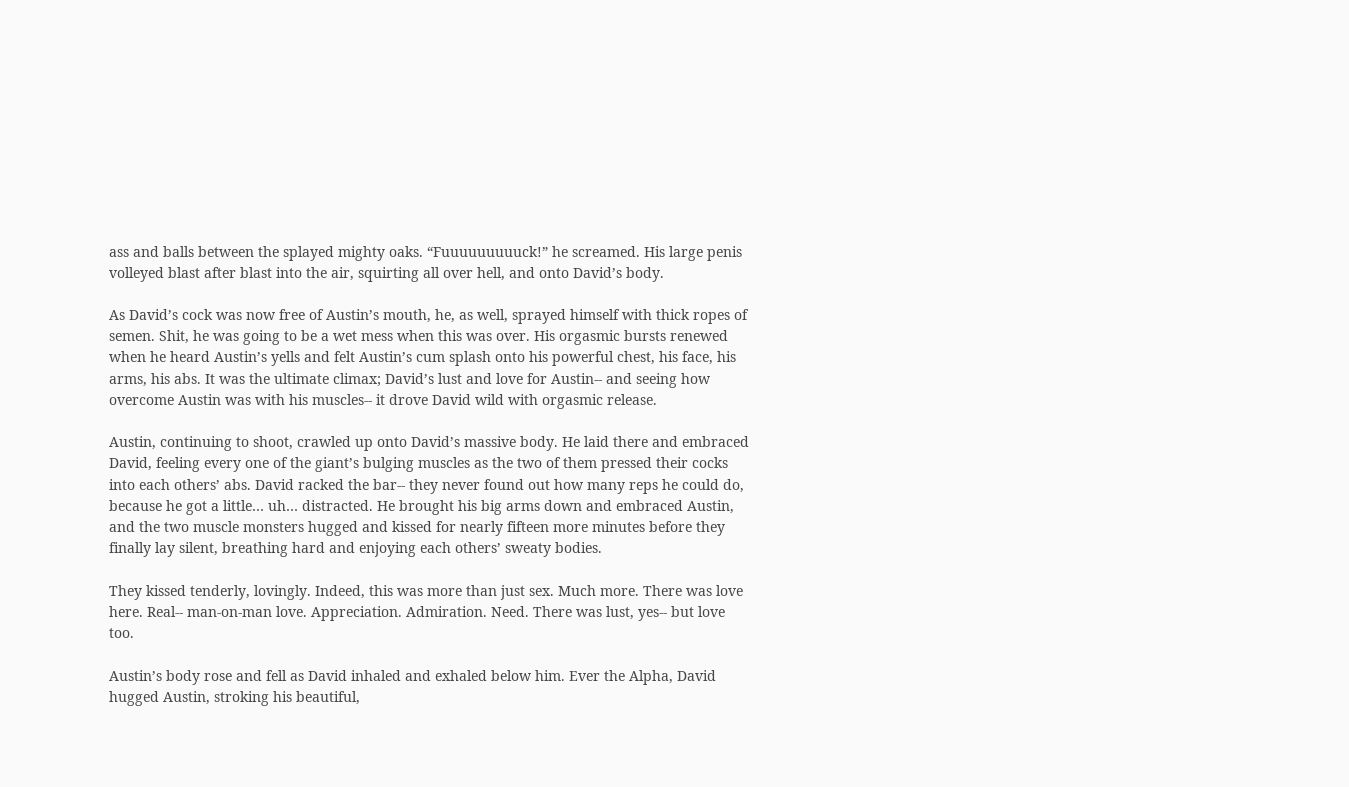ass and balls between the splayed mighty oaks. “Fuuuuuuuuuck!” he screamed. His large penis volleyed blast after blast into the air, squirting all over hell, and onto David’s body.

As David’s cock was now free of Austin’s mouth, he, as well, sprayed himself with thick ropes of semen. Shit, he was going to be a wet mess when this was over. His orgasmic bursts renewed when he heard Austin’s yells and felt Austin’s cum splash onto his powerful chest, his face, his arms, his abs. It was the ultimate climax; David’s lust and love for Austin-- and seeing how overcome Austin was with his muscles-- it drove David wild with orgasmic release.

Austin, continuing to shoot, crawled up onto David’s massive body. He laid there and embraced David, feeling every one of the giant’s bulging muscles as the two of them pressed their cocks into each others’ abs. David racked the bar-- they never found out how many reps he could do, because he got a little… uh… distracted. He brought his big arms down and embraced Austin, and the two muscle monsters hugged and kissed for nearly fifteen more minutes before they finally lay silent, breathing hard and enjoying each others’ sweaty bodies.

They kissed tenderly, lovingly. Indeed, this was more than just sex. Much more. There was love here. Real-- man-on-man love. Appreciation. Admiration. Need. There was lust, yes-- but love too.

Austin’s body rose and fell as David inhaled and exhaled below him. Ever the Alpha, David hugged Austin, stroking his beautiful,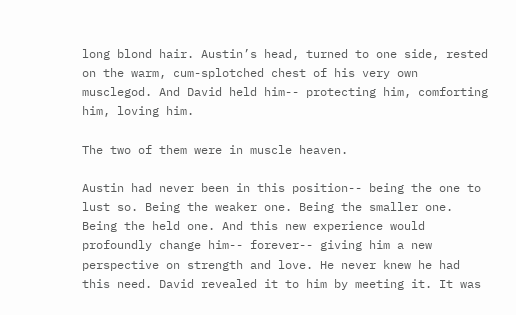long blond hair. Austin’s head, turned to one side, rested on the warm, cum-splotched chest of his very own musclegod. And David held him-- protecting him, comforting him, loving him.

The two of them were in muscle heaven.

Austin had never been in this position-- being the one to lust so. Being the weaker one. Being the smaller one. Being the held one. And this new experience would profoundly change him-- forever-- giving him a new perspective on strength and love. He never knew he had this need. David revealed it to him by meeting it. It was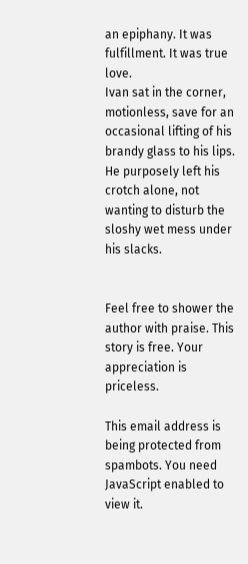an epiphany. It was fulfillment. It was true love.
Ivan sat in the corner, motionless, save for an occasional lifting of his brandy glass to his lips. He purposely left his crotch alone, not wanting to disturb the sloshy wet mess under his slacks.


Feel free to shower the author with praise. This story is free. Your appreciation is priceless.

This email address is being protected from spambots. You need JavaScript enabled to view it.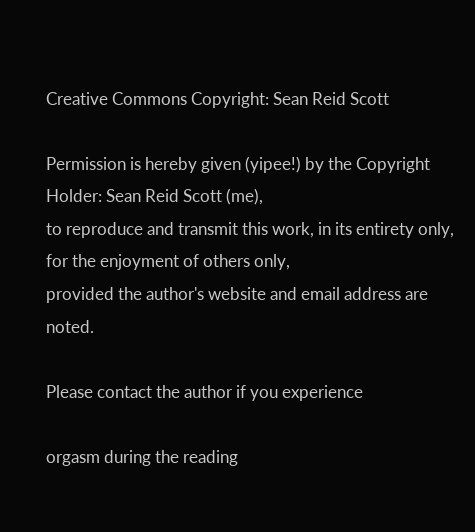Creative Commons Copyright: Sean Reid Scott

Permission is hereby given (yipee!) by the Copyright Holder: Sean Reid Scott (me),
to reproduce and transmit this work, in its entirety only, for the enjoyment of others only,
provided the author's website and email address are noted.

Please contact the author if you experience

orgasm during the reading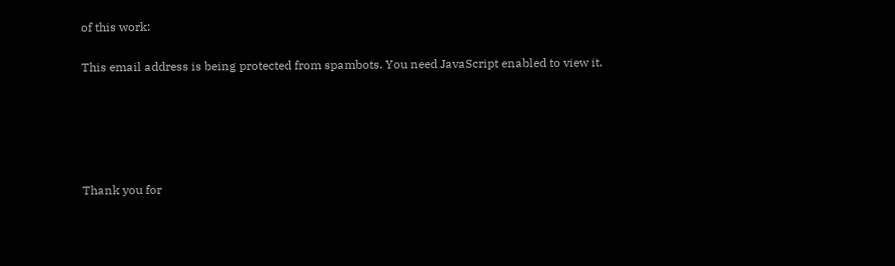of this work:

This email address is being protected from spambots. You need JavaScript enabled to view it.





Thank you for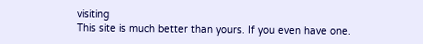visiting
This site is much better than yours. If you even have one.